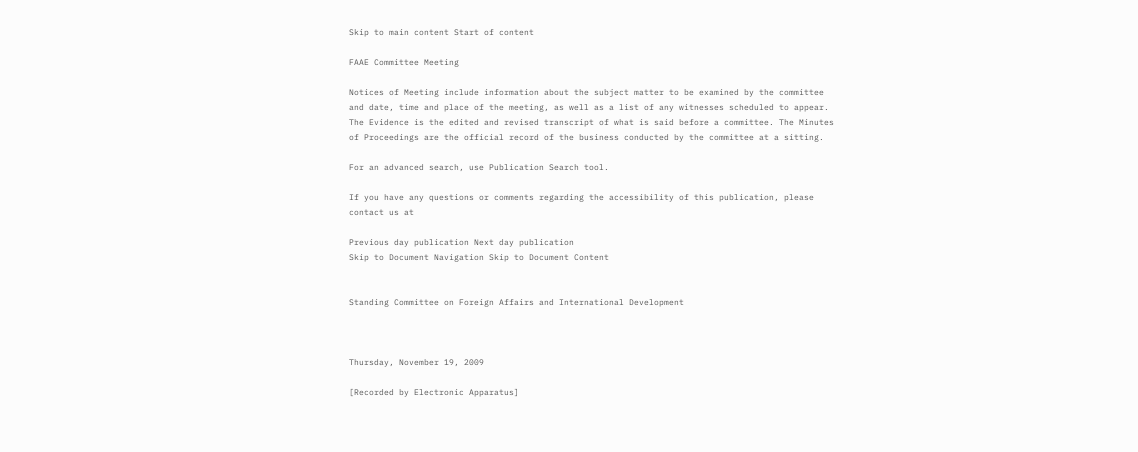Skip to main content Start of content

FAAE Committee Meeting

Notices of Meeting include information about the subject matter to be examined by the committee and date, time and place of the meeting, as well as a list of any witnesses scheduled to appear. The Evidence is the edited and revised transcript of what is said before a committee. The Minutes of Proceedings are the official record of the business conducted by the committee at a sitting.

For an advanced search, use Publication Search tool.

If you have any questions or comments regarding the accessibility of this publication, please contact us at

Previous day publication Next day publication
Skip to Document Navigation Skip to Document Content


Standing Committee on Foreign Affairs and International Development



Thursday, November 19, 2009

[Recorded by Electronic Apparatus]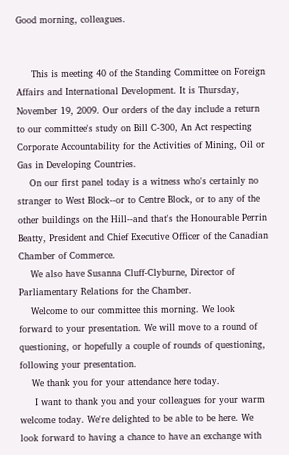Good morning, colleagues.


     This is meeting 40 of the Standing Committee on Foreign Affairs and International Development. It is Thursday, November 19, 2009. Our orders of the day include a return to our committee's study on Bill C-300, An Act respecting Corporate Accountability for the Activities of Mining, Oil or Gas in Developing Countries.
    On our first panel today is a witness who's certainly no stranger to West Block--or to Centre Block, or to any of the other buildings on the Hill--and that's the Honourable Perrin Beatty, President and Chief Executive Officer of the Canadian Chamber of Commerce.
    We also have Susanna Cluff-Clyburne, Director of Parliamentary Relations for the Chamber.
    Welcome to our committee this morning. We look forward to your presentation. We will move to a round of questioning, or hopefully a couple of rounds of questioning, following your presentation.
    We thank you for your attendance here today.
     I want to thank you and your colleagues for your warm welcome today. We're delighted to be able to be here. We look forward to having a chance to have an exchange with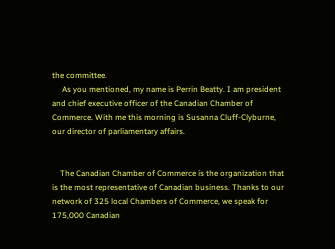the committee.
     As you mentioned, my name is Perrin Beatty. I am president and chief executive officer of the Canadian Chamber of Commerce. With me this morning is Susanna Cluff-Clyburne, our director of parliamentary affairs.


    The Canadian Chamber of Commerce is the organization that is the most representative of Canadian business. Thanks to our network of 325 local Chambers of Commerce, we speak for 175,000 Canadian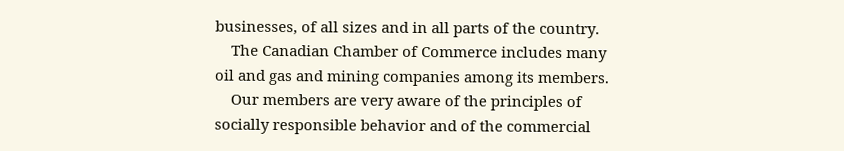businesses, of all sizes and in all parts of the country.
    The Canadian Chamber of Commerce includes many oil and gas and mining companies among its members.
    Our members are very aware of the principles of socially responsible behavior and of the commercial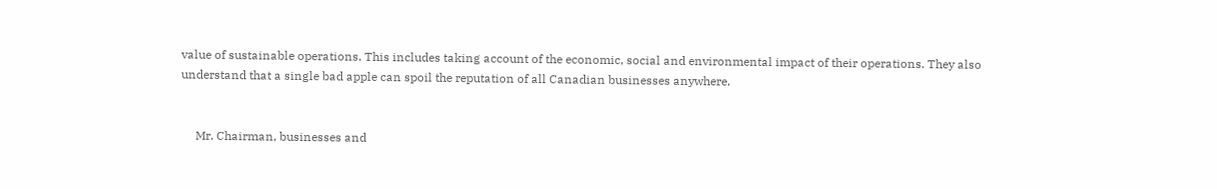value of sustainable operations. This includes taking account of the economic, social and environmental impact of their operations. They also understand that a single bad apple can spoil the reputation of all Canadian businesses anywhere.


     Mr. Chairman, businesses and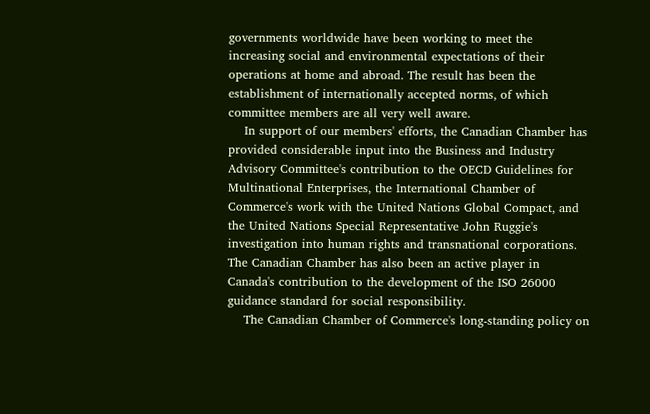governments worldwide have been working to meet the increasing social and environmental expectations of their operations at home and abroad. The result has been the establishment of internationally accepted norms, of which committee members are all very well aware.
    In support of our members' efforts, the Canadian Chamber has provided considerable input into the Business and Industry Advisory Committee's contribution to the OECD Guidelines for Multinational Enterprises, the International Chamber of Commerce's work with the United Nations Global Compact, and the United Nations Special Representative John Ruggie's investigation into human rights and transnational corporations. The Canadian Chamber has also been an active player in Canada's contribution to the development of the ISO 26000 guidance standard for social responsibility.
    The Canadian Chamber of Commerce's long-standing policy on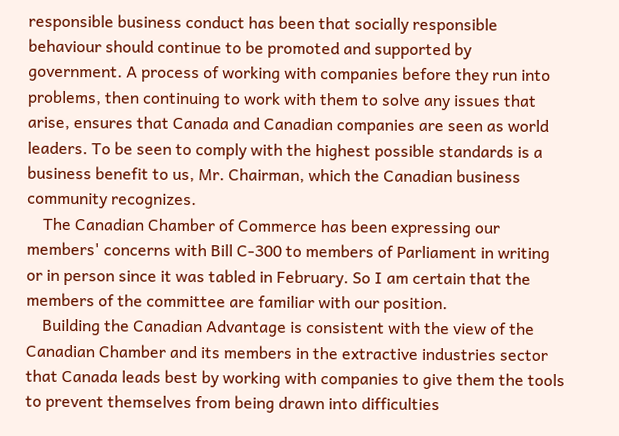responsible business conduct has been that socially responsible behaviour should continue to be promoted and supported by government. A process of working with companies before they run into problems, then continuing to work with them to solve any issues that arise, ensures that Canada and Canadian companies are seen as world leaders. To be seen to comply with the highest possible standards is a business benefit to us, Mr. Chairman, which the Canadian business community recognizes.
    The Canadian Chamber of Commerce has been expressing our members' concerns with Bill C-300 to members of Parliament in writing or in person since it was tabled in February. So I am certain that the members of the committee are familiar with our position.
    Building the Canadian Advantage is consistent with the view of the Canadian Chamber and its members in the extractive industries sector that Canada leads best by working with companies to give them the tools to prevent themselves from being drawn into difficulties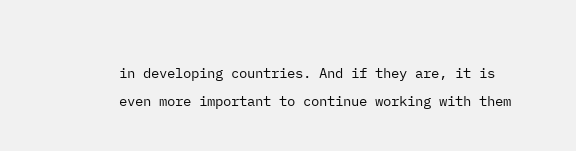in developing countries. And if they are, it is even more important to continue working with them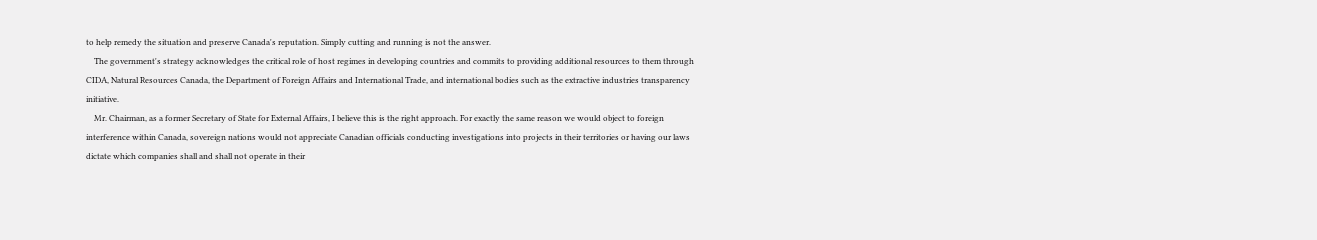to help remedy the situation and preserve Canada's reputation. Simply cutting and running is not the answer.
    The government's strategy acknowledges the critical role of host regimes in developing countries and commits to providing additional resources to them through CIDA, Natural Resources Canada, the Department of Foreign Affairs and International Trade, and international bodies such as the extractive industries transparency initiative.
    Mr. Chairman, as a former Secretary of State for External Affairs, I believe this is the right approach. For exactly the same reason we would object to foreign interference within Canada, sovereign nations would not appreciate Canadian officials conducting investigations into projects in their territories or having our laws dictate which companies shall and shall not operate in their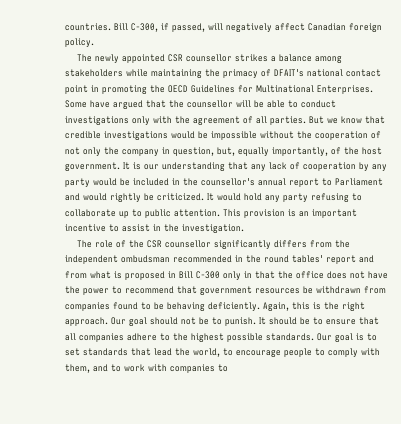countries. Bill C-300, if passed, will negatively affect Canadian foreign policy.
    The newly appointed CSR counsellor strikes a balance among stakeholders while maintaining the primacy of DFAIT's national contact point in promoting the OECD Guidelines for Multinational Enterprises. Some have argued that the counsellor will be able to conduct investigations only with the agreement of all parties. But we know that credible investigations would be impossible without the cooperation of not only the company in question, but, equally importantly, of the host government. It is our understanding that any lack of cooperation by any party would be included in the counsellor's annual report to Parliament and would rightly be criticized. It would hold any party refusing to collaborate up to public attention. This provision is an important incentive to assist in the investigation.
    The role of the CSR counsellor significantly differs from the independent ombudsman recommended in the round tables' report and from what is proposed in Bill C-300 only in that the office does not have the power to recommend that government resources be withdrawn from companies found to be behaving deficiently. Again, this is the right approach. Our goal should not be to punish. It should be to ensure that all companies adhere to the highest possible standards. Our goal is to set standards that lead the world, to encourage people to comply with them, and to work with companies to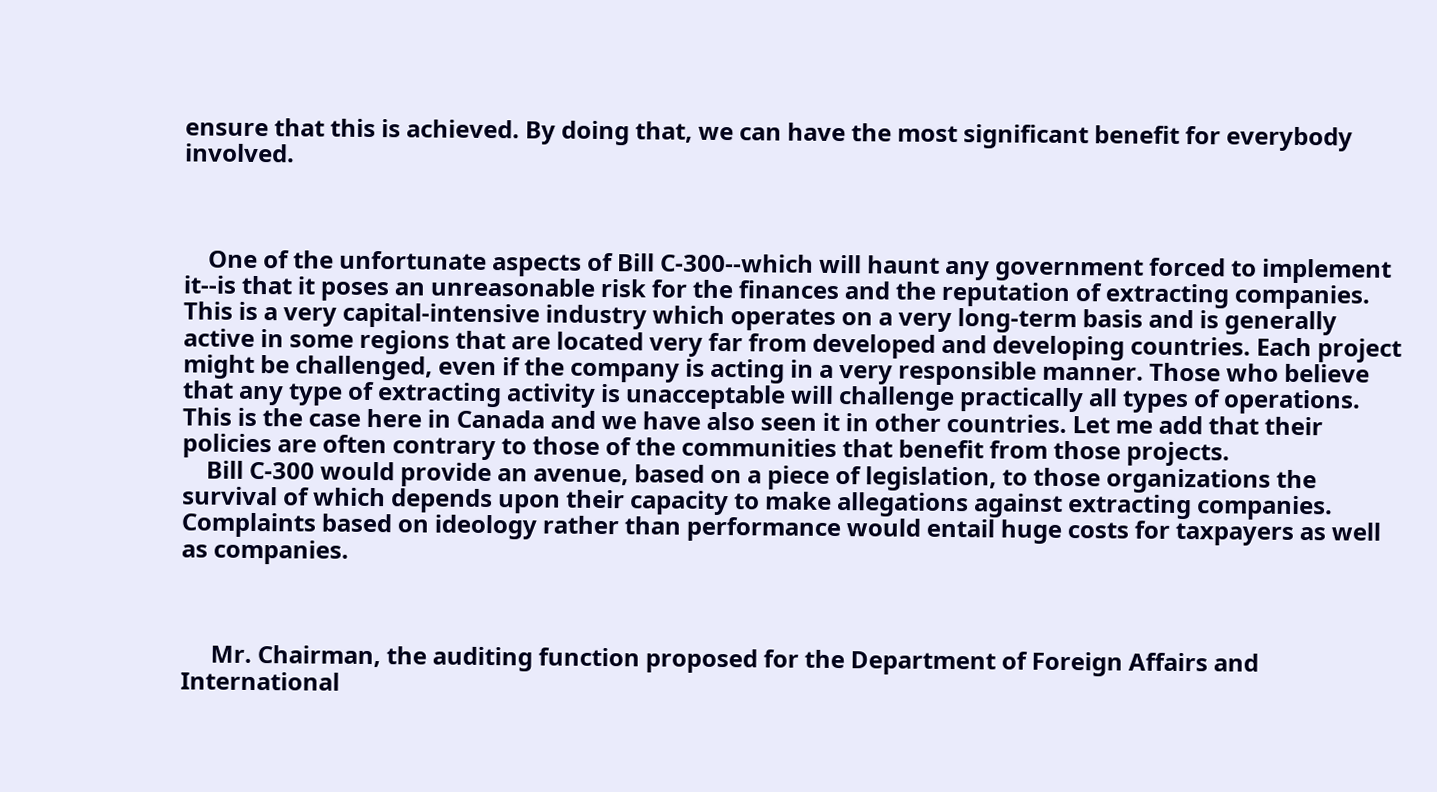ensure that this is achieved. By doing that, we can have the most significant benefit for everybody involved.



    One of the unfortunate aspects of Bill C-300--which will haunt any government forced to implement it--is that it poses an unreasonable risk for the finances and the reputation of extracting companies. This is a very capital-intensive industry which operates on a very long-term basis and is generally active in some regions that are located very far from developed and developing countries. Each project might be challenged, even if the company is acting in a very responsible manner. Those who believe that any type of extracting activity is unacceptable will challenge practically all types of operations. This is the case here in Canada and we have also seen it in other countries. Let me add that their policies are often contrary to those of the communities that benefit from those projects.
    Bill C-300 would provide an avenue, based on a piece of legislation, to those organizations the survival of which depends upon their capacity to make allegations against extracting companies. Complaints based on ideology rather than performance would entail huge costs for taxpayers as well as companies.



     Mr. Chairman, the auditing function proposed for the Department of Foreign Affairs and International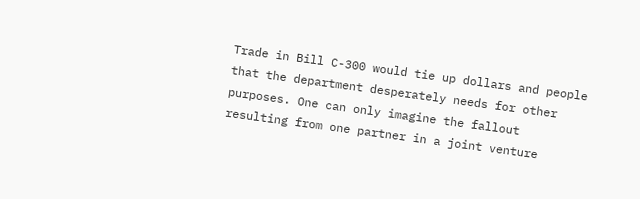Trade in Bill C-300 would tie up dollars and people that the department desperately needs for other purposes. One can only imagine the fallout resulting from one partner in a joint venture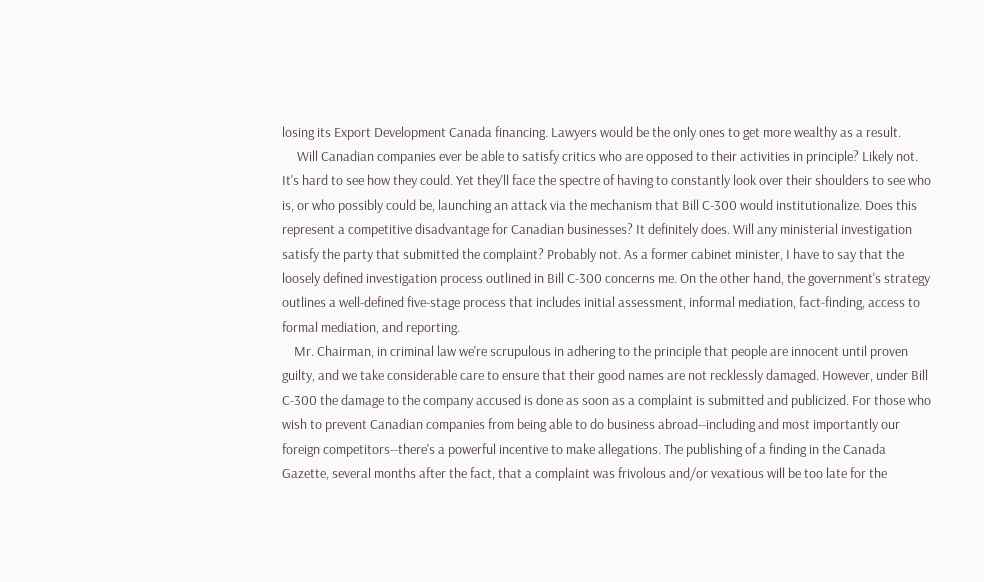losing its Export Development Canada financing. Lawyers would be the only ones to get more wealthy as a result.
     Will Canadian companies ever be able to satisfy critics who are opposed to their activities in principle? Likely not. It's hard to see how they could. Yet they'll face the spectre of having to constantly look over their shoulders to see who is, or who possibly could be, launching an attack via the mechanism that Bill C-300 would institutionalize. Does this represent a competitive disadvantage for Canadian businesses? It definitely does. Will any ministerial investigation satisfy the party that submitted the complaint? Probably not. As a former cabinet minister, I have to say that the loosely defined investigation process outlined in Bill C-300 concerns me. On the other hand, the government's strategy outlines a well-defined five-stage process that includes initial assessment, informal mediation, fact-finding, access to formal mediation, and reporting.
    Mr. Chairman, in criminal law we're scrupulous in adhering to the principle that people are innocent until proven guilty, and we take considerable care to ensure that their good names are not recklessly damaged. However, under Bill C-300 the damage to the company accused is done as soon as a complaint is submitted and publicized. For those who wish to prevent Canadian companies from being able to do business abroad--including and most importantly our foreign competitors--there's a powerful incentive to make allegations. The publishing of a finding in the Canada Gazette, several months after the fact, that a complaint was frivolous and/or vexatious will be too late for the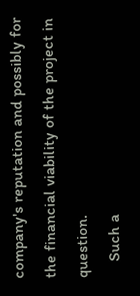company's reputation and possibly for the financial viability of the project in question.
    Such a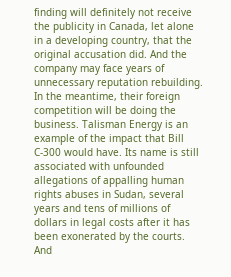finding will definitely not receive the publicity in Canada, let alone in a developing country, that the original accusation did. And the company may face years of unnecessary reputation rebuilding. In the meantime, their foreign competition will be doing the business. Talisman Energy is an example of the impact that Bill C-300 would have. Its name is still associated with unfounded allegations of appalling human rights abuses in Sudan, several years and tens of millions of dollars in legal costs after it has been exonerated by the courts. And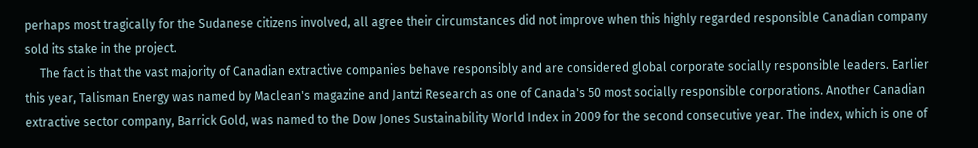perhaps most tragically for the Sudanese citizens involved, all agree their circumstances did not improve when this highly regarded responsible Canadian company sold its stake in the project.
     The fact is that the vast majority of Canadian extractive companies behave responsibly and are considered global corporate socially responsible leaders. Earlier this year, Talisman Energy was named by Maclean's magazine and Jantzi Research as one of Canada's 50 most socially responsible corporations. Another Canadian extractive sector company, Barrick Gold, was named to the Dow Jones Sustainability World Index in 2009 for the second consecutive year. The index, which is one of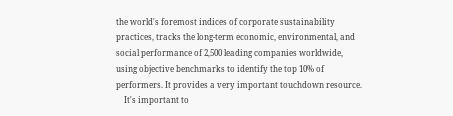the world's foremost indices of corporate sustainability practices, tracks the long-term economic, environmental, and social performance of 2,500 leading companies worldwide, using objective benchmarks to identify the top 10% of performers. It provides a very important touchdown resource.
    It's important to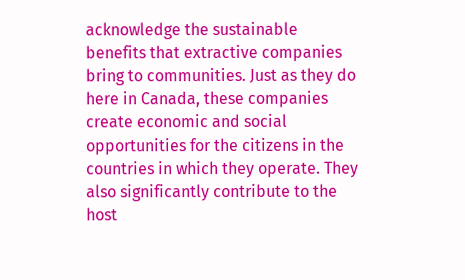acknowledge the sustainable benefits that extractive companies bring to communities. Just as they do here in Canada, these companies create economic and social opportunities for the citizens in the countries in which they operate. They also significantly contribute to the host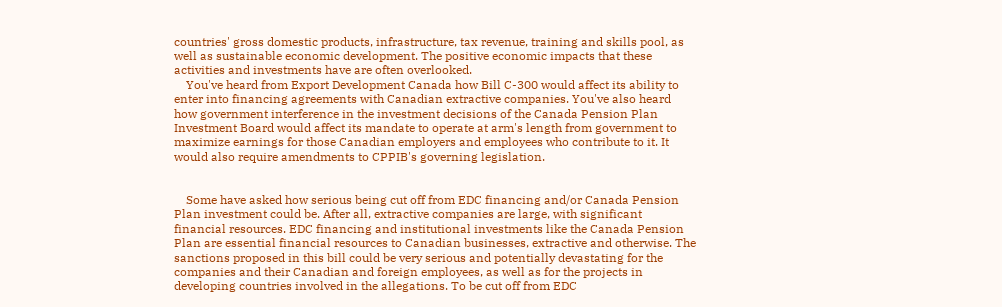countries' gross domestic products, infrastructure, tax revenue, training and skills pool, as well as sustainable economic development. The positive economic impacts that these activities and investments have are often overlooked.
    You've heard from Export Development Canada how Bill C-300 would affect its ability to enter into financing agreements with Canadian extractive companies. You've also heard how government interference in the investment decisions of the Canada Pension Plan Investment Board would affect its mandate to operate at arm's length from government to maximize earnings for those Canadian employers and employees who contribute to it. It would also require amendments to CPPIB's governing legislation.


    Some have asked how serious being cut off from EDC financing and/or Canada Pension Plan investment could be. After all, extractive companies are large, with significant financial resources. EDC financing and institutional investments like the Canada Pension Plan are essential financial resources to Canadian businesses, extractive and otherwise. The sanctions proposed in this bill could be very serious and potentially devastating for the companies and their Canadian and foreign employees, as well as for the projects in developing countries involved in the allegations. To be cut off from EDC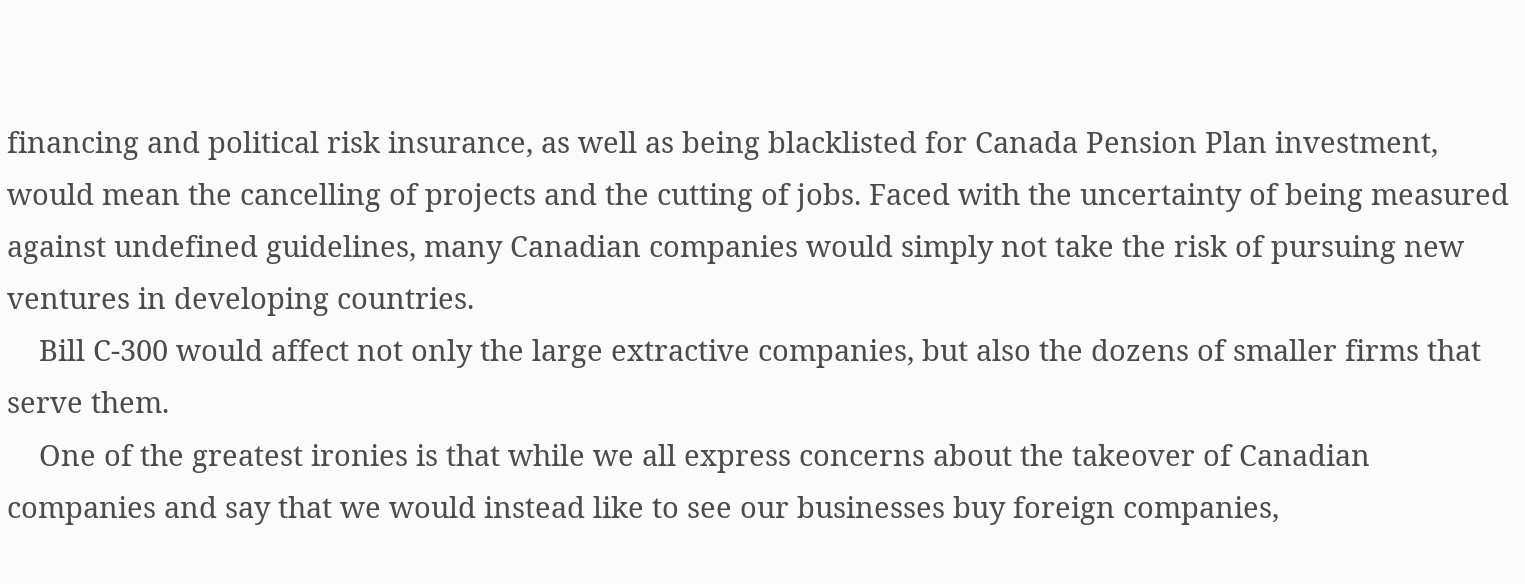financing and political risk insurance, as well as being blacklisted for Canada Pension Plan investment, would mean the cancelling of projects and the cutting of jobs. Faced with the uncertainty of being measured against undefined guidelines, many Canadian companies would simply not take the risk of pursuing new ventures in developing countries.
    Bill C-300 would affect not only the large extractive companies, but also the dozens of smaller firms that serve them.
    One of the greatest ironies is that while we all express concerns about the takeover of Canadian companies and say that we would instead like to see our businesses buy foreign companies,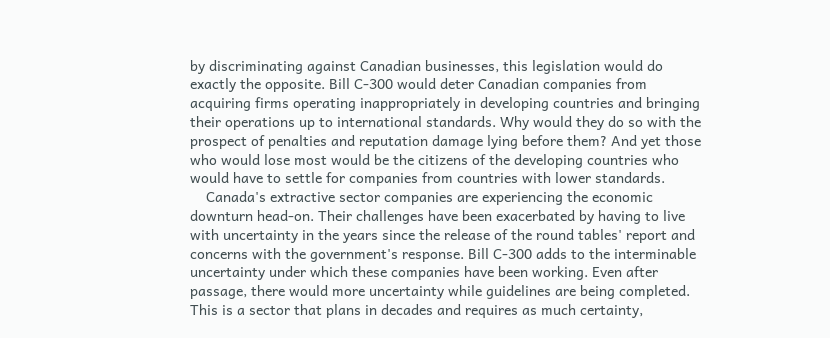by discriminating against Canadian businesses, this legislation would do exactly the opposite. Bill C-300 would deter Canadian companies from acquiring firms operating inappropriately in developing countries and bringing their operations up to international standards. Why would they do so with the prospect of penalties and reputation damage lying before them? And yet those who would lose most would be the citizens of the developing countries who would have to settle for companies from countries with lower standards.
    Canada's extractive sector companies are experiencing the economic downturn head-on. Their challenges have been exacerbated by having to live with uncertainty in the years since the release of the round tables' report and concerns with the government's response. Bill C-300 adds to the interminable uncertainty under which these companies have been working. Even after passage, there would more uncertainty while guidelines are being completed. This is a sector that plans in decades and requires as much certainty,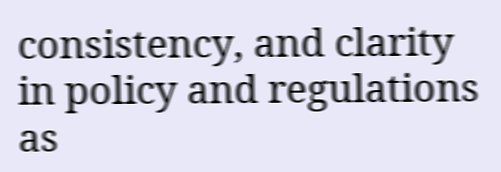consistency, and clarity in policy and regulations as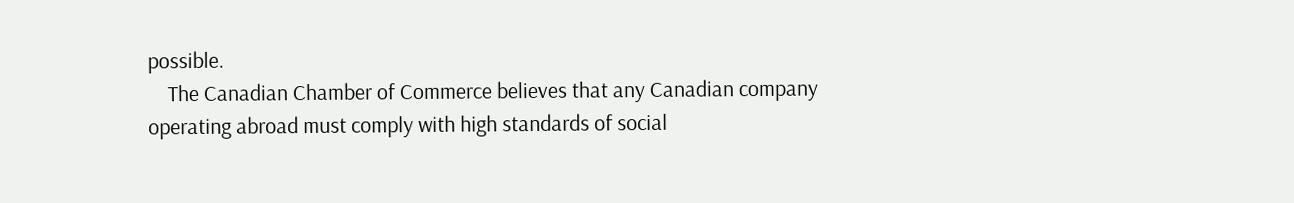possible.
    The Canadian Chamber of Commerce believes that any Canadian company operating abroad must comply with high standards of social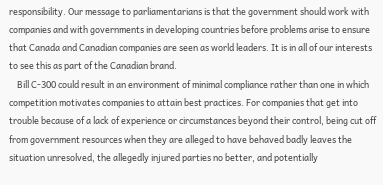responsibility. Our message to parliamentarians is that the government should work with companies and with governments in developing countries before problems arise to ensure that Canada and Canadian companies are seen as world leaders. It is in all of our interests to see this as part of the Canadian brand.
    Bill C-300 could result in an environment of minimal compliance rather than one in which competition motivates companies to attain best practices. For companies that get into trouble because of a lack of experience or circumstances beyond their control, being cut off from government resources when they are alleged to have behaved badly leaves the situation unresolved, the allegedly injured parties no better, and potentially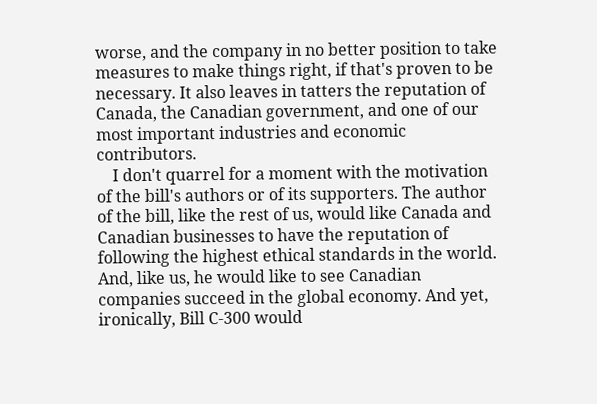worse, and the company in no better position to take measures to make things right, if that's proven to be necessary. It also leaves in tatters the reputation of Canada, the Canadian government, and one of our most important industries and economic contributors.
    I don't quarrel for a moment with the motivation of the bill's authors or of its supporters. The author of the bill, like the rest of us, would like Canada and Canadian businesses to have the reputation of following the highest ethical standards in the world. And, like us, he would like to see Canadian companies succeed in the global economy. And yet, ironically, Bill C-300 would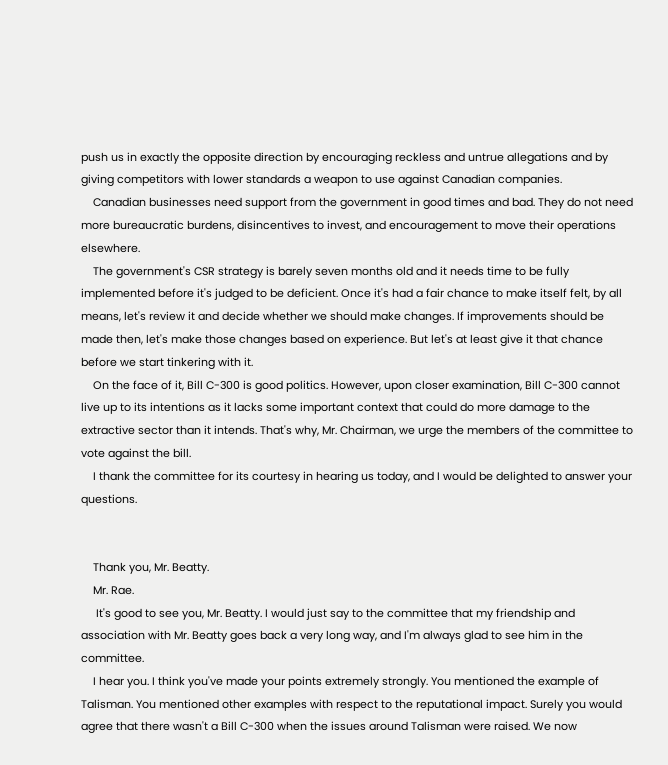push us in exactly the opposite direction by encouraging reckless and untrue allegations and by giving competitors with lower standards a weapon to use against Canadian companies.
    Canadian businesses need support from the government in good times and bad. They do not need more bureaucratic burdens, disincentives to invest, and encouragement to move their operations elsewhere.
    The government's CSR strategy is barely seven months old and it needs time to be fully implemented before it's judged to be deficient. Once it's had a fair chance to make itself felt, by all means, let's review it and decide whether we should make changes. If improvements should be made then, let's make those changes based on experience. But let's at least give it that chance before we start tinkering with it.
    On the face of it, Bill C-300 is good politics. However, upon closer examination, Bill C-300 cannot live up to its intentions as it lacks some important context that could do more damage to the extractive sector than it intends. That's why, Mr. Chairman, we urge the members of the committee to vote against the bill.
    I thank the committee for its courtesy in hearing us today, and I would be delighted to answer your questions.


    Thank you, Mr. Beatty.
    Mr. Rae.
     It's good to see you, Mr. Beatty. I would just say to the committee that my friendship and association with Mr. Beatty goes back a very long way, and I'm always glad to see him in the committee.
    I hear you. I think you've made your points extremely strongly. You mentioned the example of Talisman. You mentioned other examples with respect to the reputational impact. Surely you would agree that there wasn't a Bill C-300 when the issues around Talisman were raised. We now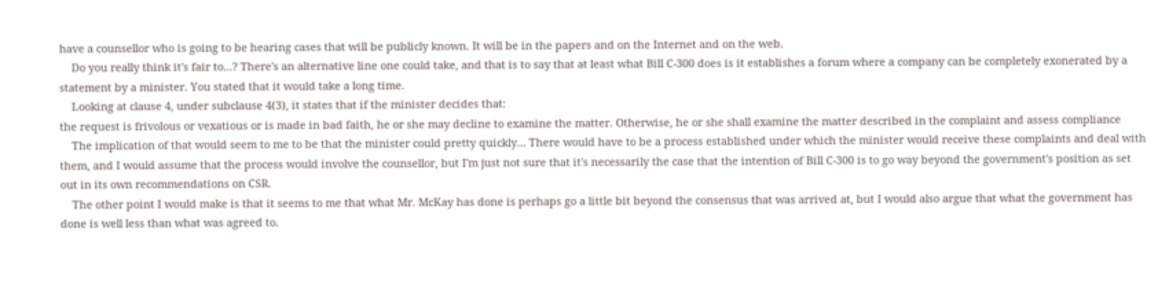have a counsellor who is going to be hearing cases that will be publicly known. It will be in the papers and on the Internet and on the web.
    Do you really think it's fair to...? There's an alternative line one could take, and that is to say that at least what Bill C-300 does is it establishes a forum where a company can be completely exonerated by a statement by a minister. You stated that it would take a long time.
    Looking at clause 4, under subclause 4(3), it states that if the minister decides that:
the request is frivolous or vexatious or is made in bad faith, he or she may decline to examine the matter. Otherwise, he or she shall examine the matter described in the complaint and assess compliance
    The implication of that would seem to me to be that the minister could pretty quickly... There would have to be a process established under which the minister would receive these complaints and deal with them, and I would assume that the process would involve the counsellor, but I'm just not sure that it's necessarily the case that the intention of Bill C-300 is to go way beyond the government's position as set out in its own recommendations on CSR.
    The other point I would make is that it seems to me that what Mr. McKay has done is perhaps go a little bit beyond the consensus that was arrived at, but I would also argue that what the government has done is well less than what was agreed to.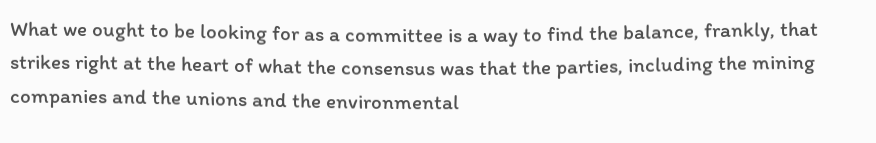What we ought to be looking for as a committee is a way to find the balance, frankly, that strikes right at the heart of what the consensus was that the parties, including the mining companies and the unions and the environmental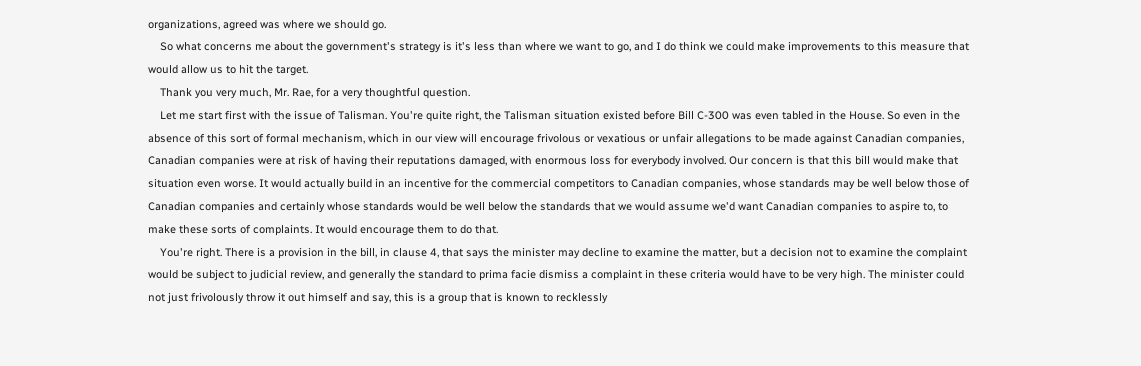organizations, agreed was where we should go.
    So what concerns me about the government's strategy is it's less than where we want to go, and I do think we could make improvements to this measure that would allow us to hit the target.
    Thank you very much, Mr. Rae, for a very thoughtful question.
    Let me start first with the issue of Talisman. You're quite right, the Talisman situation existed before Bill C-300 was even tabled in the House. So even in the absence of this sort of formal mechanism, which in our view will encourage frivolous or vexatious or unfair allegations to be made against Canadian companies, Canadian companies were at risk of having their reputations damaged, with enormous loss for everybody involved. Our concern is that this bill would make that situation even worse. It would actually build in an incentive for the commercial competitors to Canadian companies, whose standards may be well below those of Canadian companies and certainly whose standards would be well below the standards that we would assume we'd want Canadian companies to aspire to, to make these sorts of complaints. It would encourage them to do that.
    You're right. There is a provision in the bill, in clause 4, that says the minister may decline to examine the matter, but a decision not to examine the complaint would be subject to judicial review, and generally the standard to prima facie dismiss a complaint in these criteria would have to be very high. The minister could not just frivolously throw it out himself and say, this is a group that is known to recklessly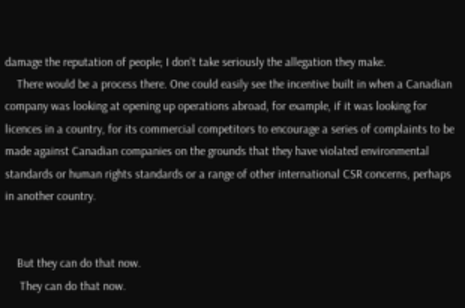damage the reputation of people; I don't take seriously the allegation they make.
    There would be a process there. One could easily see the incentive built in when a Canadian company was looking at opening up operations abroad, for example, if it was looking for licences in a country, for its commercial competitors to encourage a series of complaints to be made against Canadian companies on the grounds that they have violated environmental standards or human rights standards or a range of other international CSR concerns, perhaps in another country.


    But they can do that now.
     They can do that now.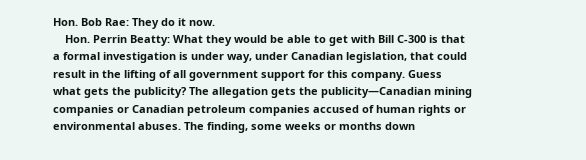Hon. Bob Rae: They do it now.
    Hon. Perrin Beatty: What they would be able to get with Bill C-300 is that a formal investigation is under way, under Canadian legislation, that could result in the lifting of all government support for this company. Guess what gets the publicity? The allegation gets the publicity—Canadian mining companies or Canadian petroleum companies accused of human rights or environmental abuses. The finding, some weeks or months down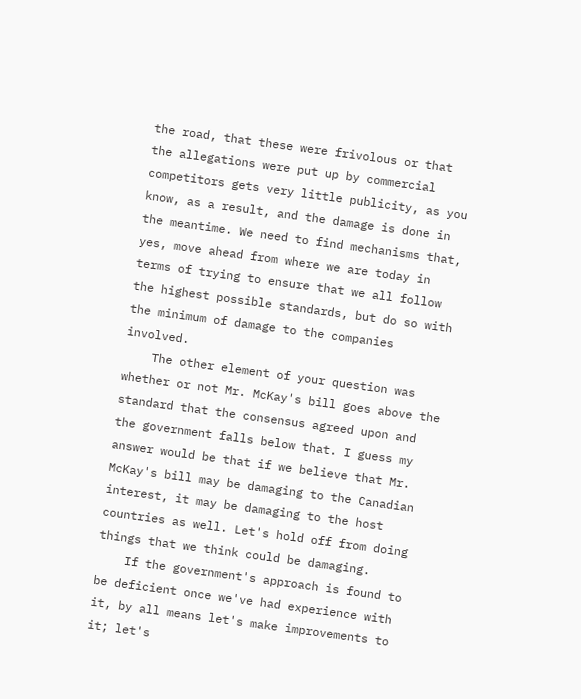the road, that these were frivolous or that the allegations were put up by commercial competitors gets very little publicity, as you know, as a result, and the damage is done in the meantime. We need to find mechanisms that, yes, move ahead from where we are today in terms of trying to ensure that we all follow the highest possible standards, but do so with the minimum of damage to the companies involved.
    The other element of your question was whether or not Mr. McKay's bill goes above the standard that the consensus agreed upon and the government falls below that. I guess my answer would be that if we believe that Mr. McKay's bill may be damaging to the Canadian interest, it may be damaging to the host countries as well. Let's hold off from doing things that we think could be damaging.
    If the government's approach is found to be deficient once we've had experience with it, by all means let's make improvements to it; let's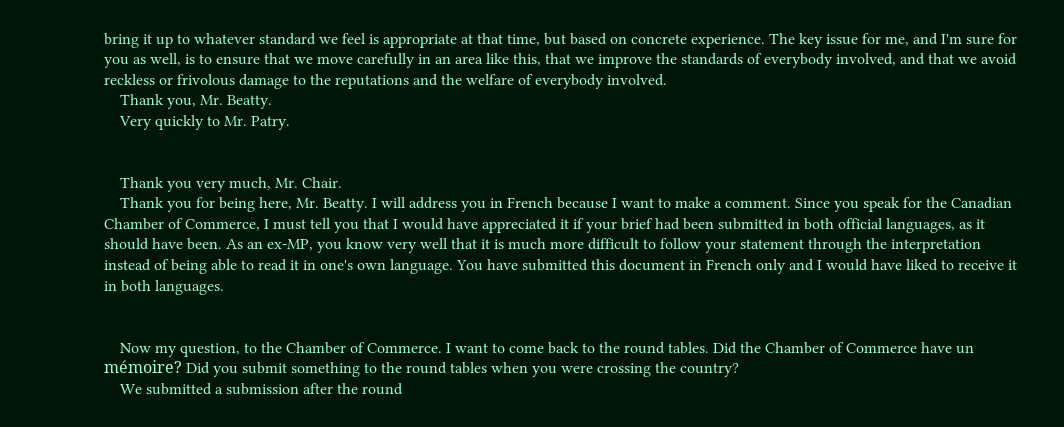bring it up to whatever standard we feel is appropriate at that time, but based on concrete experience. The key issue for me, and I'm sure for you as well, is to ensure that we move carefully in an area like this, that we improve the standards of everybody involved, and that we avoid reckless or frivolous damage to the reputations and the welfare of everybody involved.
    Thank you, Mr. Beatty.
    Very quickly to Mr. Patry.


    Thank you very much, Mr. Chair.
    Thank you for being here, Mr. Beatty. I will address you in French because I want to make a comment. Since you speak for the Canadian Chamber of Commerce, I must tell you that I would have appreciated it if your brief had been submitted in both official languages, as it should have been. As an ex-MP, you know very well that it is much more difficult to follow your statement through the interpretation instead of being able to read it in one's own language. You have submitted this document in French only and I would have liked to receive it in both languages.


    Now my question, to the Chamber of Commerce. I want to come back to the round tables. Did the Chamber of Commerce have un mémoire? Did you submit something to the round tables when you were crossing the country?
    We submitted a submission after the round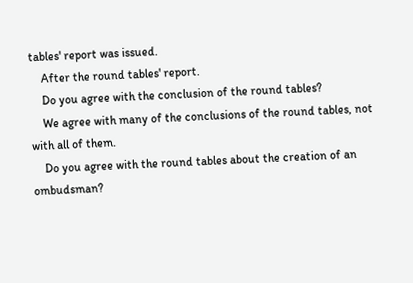tables' report was issued.
    After the round tables' report.
    Do you agree with the conclusion of the round tables?
    We agree with many of the conclusions of the round tables, not with all of them.
    Do you agree with the round tables about the creation of an ombudsman?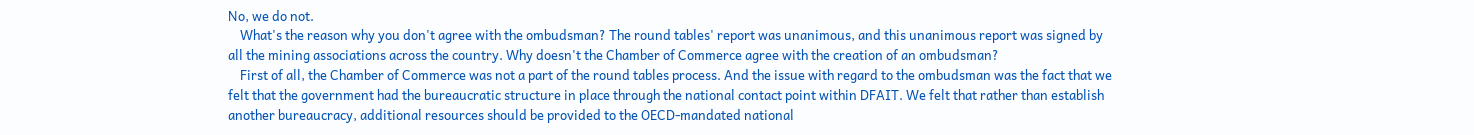No, we do not.
    What's the reason why you don't agree with the ombudsman? The round tables' report was unanimous, and this unanimous report was signed by all the mining associations across the country. Why doesn't the Chamber of Commerce agree with the creation of an ombudsman?
    First of all, the Chamber of Commerce was not a part of the round tables process. And the issue with regard to the ombudsman was the fact that we felt that the government had the bureaucratic structure in place through the national contact point within DFAIT. We felt that rather than establish another bureaucracy, additional resources should be provided to the OECD-mandated national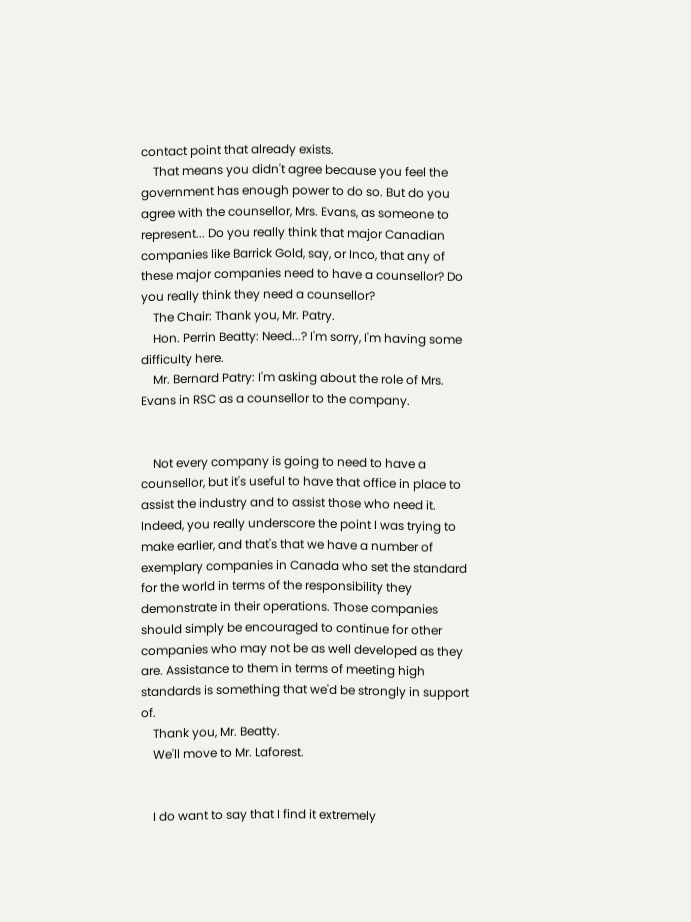contact point that already exists.
    That means you didn't agree because you feel the government has enough power to do so. But do you agree with the counsellor, Mrs. Evans, as someone to represent... Do you really think that major Canadian companies like Barrick Gold, say, or Inco, that any of these major companies need to have a counsellor? Do you really think they need a counsellor?
    The Chair: Thank you, Mr. Patry.
    Hon. Perrin Beatty: Need...? I'm sorry, I'm having some difficulty here.
    Mr. Bernard Patry: I'm asking about the role of Mrs. Evans in RSC as a counsellor to the company.


    Not every company is going to need to have a counsellor, but it's useful to have that office in place to assist the industry and to assist those who need it. Indeed, you really underscore the point I was trying to make earlier, and that's that we have a number of exemplary companies in Canada who set the standard for the world in terms of the responsibility they demonstrate in their operations. Those companies should simply be encouraged to continue for other companies who may not be as well developed as they are. Assistance to them in terms of meeting high standards is something that we'd be strongly in support of.
    Thank you, Mr. Beatty.
    We'll move to Mr. Laforest.


    I do want to say that I find it extremely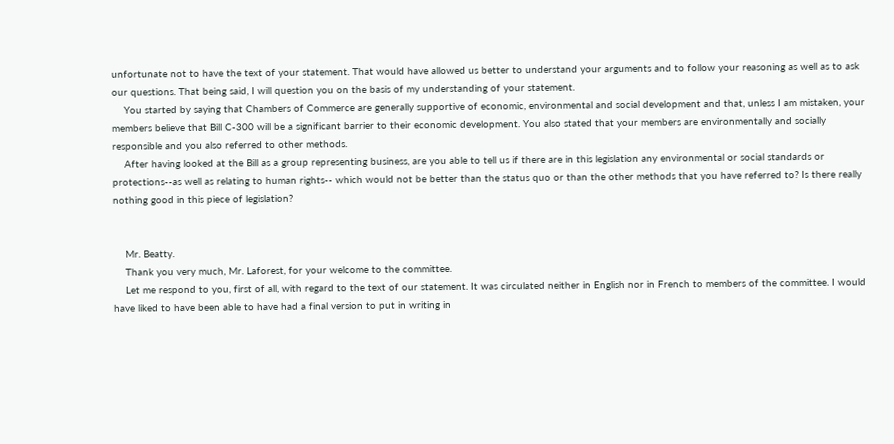unfortunate not to have the text of your statement. That would have allowed us better to understand your arguments and to follow your reasoning as well as to ask our questions. That being said, I will question you on the basis of my understanding of your statement.
    You started by saying that Chambers of Commerce are generally supportive of economic, environmental and social development and that, unless I am mistaken, your members believe that Bill C-300 will be a significant barrier to their economic development. You also stated that your members are environmentally and socially responsible and you also referred to other methods.
    After having looked at the Bill as a group representing business, are you able to tell us if there are in this legislation any environmental or social standards or protections--as well as relating to human rights-- which would not be better than the status quo or than the other methods that you have referred to? Is there really nothing good in this piece of legislation?


    Mr. Beatty.
    Thank you very much, Mr. Laforest, for your welcome to the committee.
    Let me respond to you, first of all, with regard to the text of our statement. It was circulated neither in English nor in French to members of the committee. I would have liked to have been able to have had a final version to put in writing in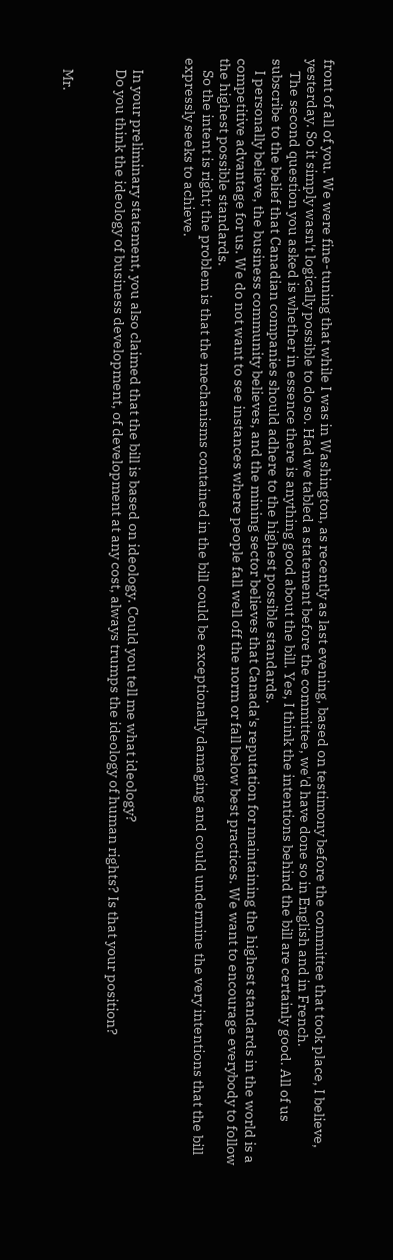front of all of you. We were fine-tuning that while I was in Washington, as recently as last evening, based on testimony before the committee that took place, I believe, yesterday. So it simply wasn't logically possible to do so. Had we tabled a statement before the committee, we'd have done so in English and in French.
    The second question you asked is whether in essence there is anything good about the bill. Yes, I think the intentions behind the bill are certainly good. All of us subscribe to the belief that Canadian companies should adhere to the highest possible standards.
    I personally believe, the business community believes, and the mining sector believes that Canada's reputation for maintaining the highest standards in the world is a competitive advantage for us. We do not want to see instances where people fall well off the norm or fall below best practices. We want to encourage everybody to follow the highest possible standards.
    So the intent is right; the problem is that the mechanisms contained in the bill could be exceptionally damaging and could undermine the very intentions that the bill expressly seeks to achieve.


    In your preliminary statement, you also claimed that the bill is based on ideology. Could you tell me what ideology?
    Do you think the ideology of business development, of development at any cost, always trumps the ideology of human rights? Is that your position?


    Mr.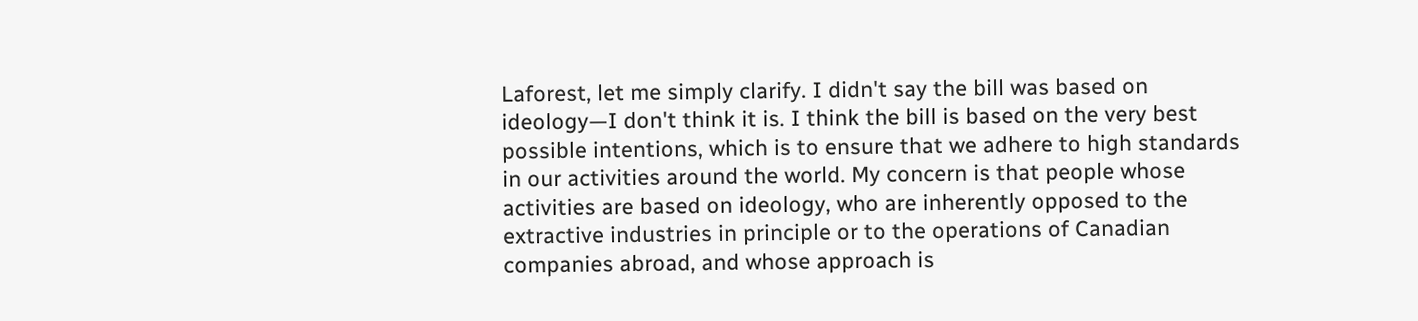Laforest, let me simply clarify. I didn't say the bill was based on ideology—I don't think it is. I think the bill is based on the very best possible intentions, which is to ensure that we adhere to high standards in our activities around the world. My concern is that people whose activities are based on ideology, who are inherently opposed to the extractive industries in principle or to the operations of Canadian companies abroad, and whose approach is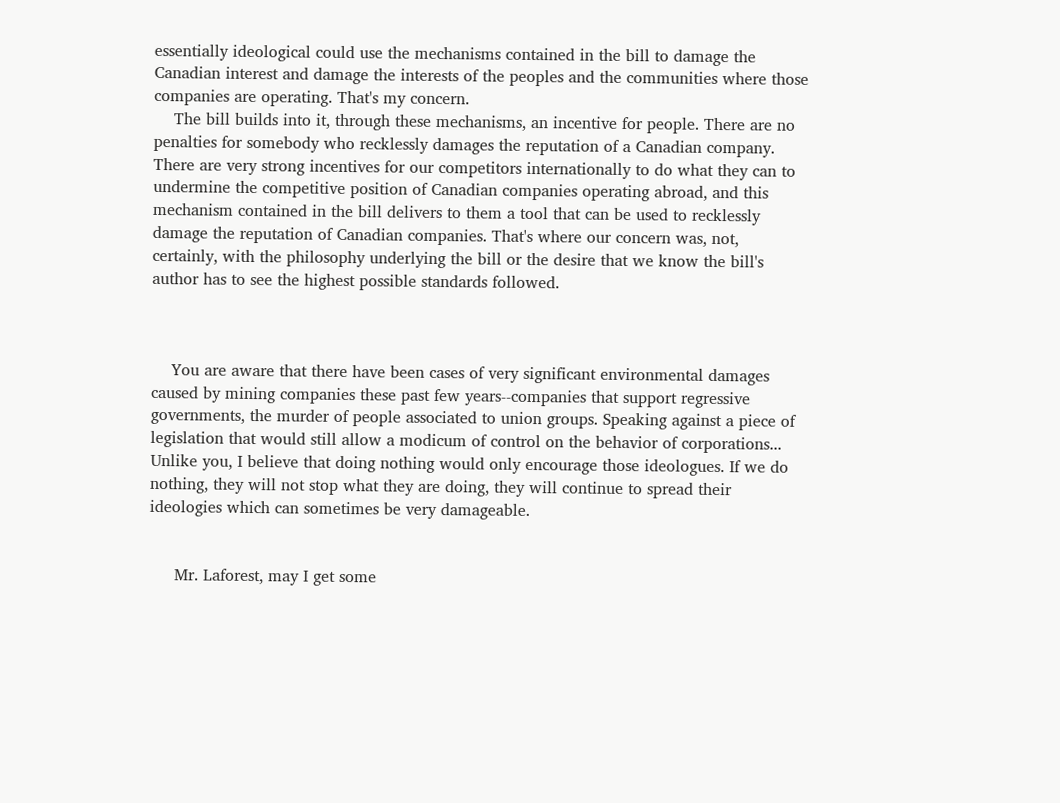essentially ideological could use the mechanisms contained in the bill to damage the Canadian interest and damage the interests of the peoples and the communities where those companies are operating. That's my concern.
    The bill builds into it, through these mechanisms, an incentive for people. There are no penalties for somebody who recklessly damages the reputation of a Canadian company. There are very strong incentives for our competitors internationally to do what they can to undermine the competitive position of Canadian companies operating abroad, and this mechanism contained in the bill delivers to them a tool that can be used to recklessly damage the reputation of Canadian companies. That's where our concern was, not, certainly, with the philosophy underlying the bill or the desire that we know the bill's author has to see the highest possible standards followed.



    You are aware that there have been cases of very significant environmental damages caused by mining companies these past few years--companies that support regressive governments, the murder of people associated to union groups. Speaking against a piece of legislation that would still allow a modicum of control on the behavior of corporations... Unlike you, I believe that doing nothing would only encourage those ideologues. If we do nothing, they will not stop what they are doing, they will continue to spread their ideologies which can sometimes be very damageable.


     Mr. Laforest, may I get some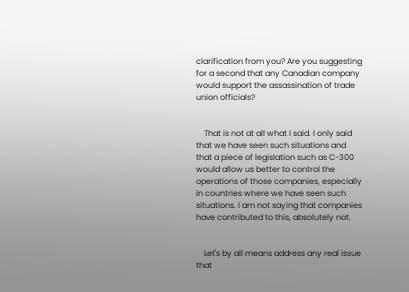clarification from you? Are you suggesting for a second that any Canadian company would support the assassination of trade union officials?


    That is not at all what I said. I only said that we have seen such situations and that a piece of legislation such as C-300 would allow us better to control the operations of those companies, especially in countries where we have seen such situations. I am not saying that companies have contributed to this, absolutely not.


    Let's by all means address any real issue that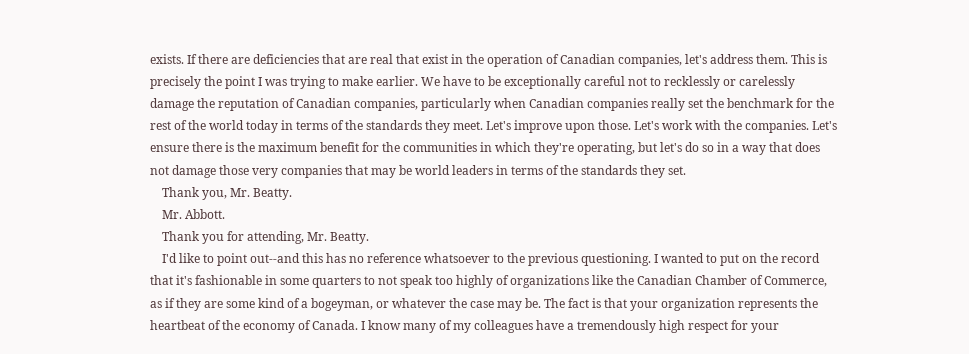exists. If there are deficiencies that are real that exist in the operation of Canadian companies, let's address them. This is precisely the point I was trying to make earlier. We have to be exceptionally careful not to recklessly or carelessly damage the reputation of Canadian companies, particularly when Canadian companies really set the benchmark for the rest of the world today in terms of the standards they meet. Let's improve upon those. Let's work with the companies. Let's ensure there is the maximum benefit for the communities in which they're operating, but let's do so in a way that does not damage those very companies that may be world leaders in terms of the standards they set.
    Thank you, Mr. Beatty.
    Mr. Abbott.
    Thank you for attending, Mr. Beatty.
    I'd like to point out--and this has no reference whatsoever to the previous questioning. I wanted to put on the record that it's fashionable in some quarters to not speak too highly of organizations like the Canadian Chamber of Commerce, as if they are some kind of a bogeyman, or whatever the case may be. The fact is that your organization represents the heartbeat of the economy of Canada. I know many of my colleagues have a tremendously high respect for your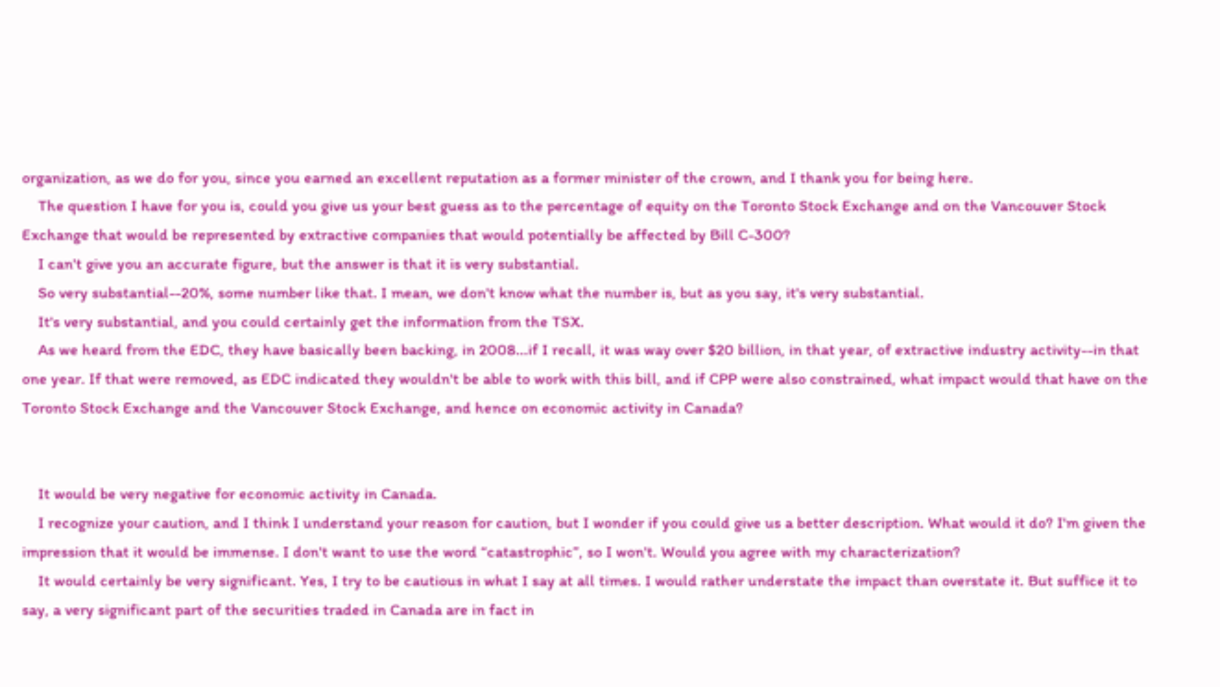organization, as we do for you, since you earned an excellent reputation as a former minister of the crown, and I thank you for being here.
    The question I have for you is, could you give us your best guess as to the percentage of equity on the Toronto Stock Exchange and on the Vancouver Stock Exchange that would be represented by extractive companies that would potentially be affected by Bill C-300?
    I can't give you an accurate figure, but the answer is that it is very substantial.
    So very substantial--20%, some number like that. I mean, we don't know what the number is, but as you say, it's very substantial.
    It's very substantial, and you could certainly get the information from the TSX.
    As we heard from the EDC, they have basically been backing, in 2008...if I recall, it was way over $20 billion, in that year, of extractive industry activity--in that one year. If that were removed, as EDC indicated they wouldn't be able to work with this bill, and if CPP were also constrained, what impact would that have on the Toronto Stock Exchange and the Vancouver Stock Exchange, and hence on economic activity in Canada?


    It would be very negative for economic activity in Canada.
    I recognize your caution, and I think I understand your reason for caution, but I wonder if you could give us a better description. What would it do? I'm given the impression that it would be immense. I don't want to use the word “catastrophic”, so I won't. Would you agree with my characterization?
    It would certainly be very significant. Yes, I try to be cautious in what I say at all times. I would rather understate the impact than overstate it. But suffice it to say, a very significant part of the securities traded in Canada are in fact in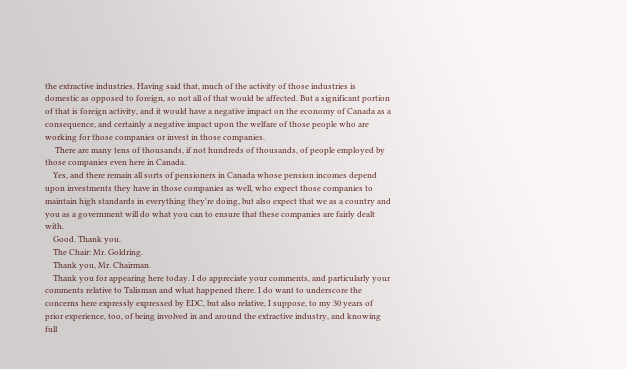the extractive industries. Having said that, much of the activity of those industries is domestic as opposed to foreign, so not all of that would be affected. But a significant portion of that is foreign activity, and it would have a negative impact on the economy of Canada as a consequence, and certainly a negative impact upon the welfare of those people who are working for those companies or invest in those companies.
     There are many tens of thousands, if not hundreds of thousands, of people employed by those companies even here in Canada.
    Yes, and there remain all sorts of pensioners in Canada whose pension incomes depend upon investments they have in those companies as well, who expect those companies to maintain high standards in everything they're doing, but also expect that we as a country and you as a government will do what you can to ensure that these companies are fairly dealt with.
    Good. Thank you.
    The Chair: Mr. Goldring.
    Thank you, Mr. Chairman.
    Thank you for appearing here today. I do appreciate your comments, and particularly your comments relative to Talisman and what happened there. I do want to underscore the concerns here expressly expressed by EDC, but also relative, I suppose, to my 30 years of prior experience, too, of being involved in and around the extractive industry, and knowing full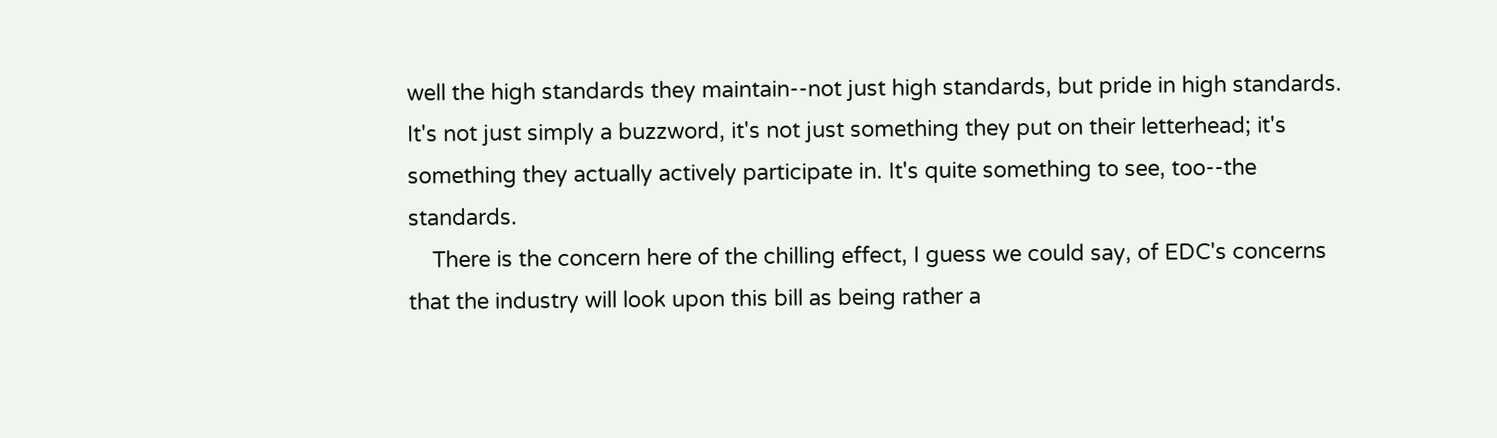well the high standards they maintain--not just high standards, but pride in high standards. It's not just simply a buzzword, it's not just something they put on their letterhead; it's something they actually actively participate in. It's quite something to see, too--the standards.
    There is the concern here of the chilling effect, I guess we could say, of EDC's concerns that the industry will look upon this bill as being rather a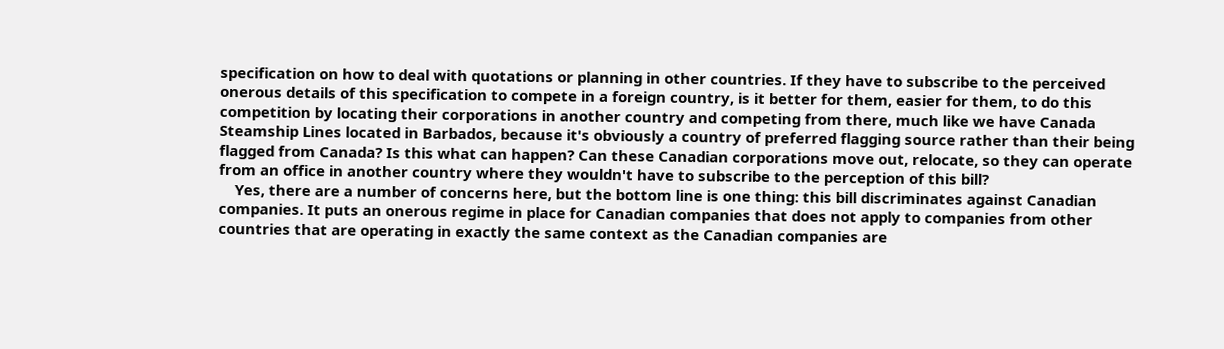specification on how to deal with quotations or planning in other countries. If they have to subscribe to the perceived onerous details of this specification to compete in a foreign country, is it better for them, easier for them, to do this competition by locating their corporations in another country and competing from there, much like we have Canada Steamship Lines located in Barbados, because it's obviously a country of preferred flagging source rather than their being flagged from Canada? Is this what can happen? Can these Canadian corporations move out, relocate, so they can operate from an office in another country where they wouldn't have to subscribe to the perception of this bill?
    Yes, there are a number of concerns here, but the bottom line is one thing: this bill discriminates against Canadian companies. It puts an onerous regime in place for Canadian companies that does not apply to companies from other countries that are operating in exactly the same context as the Canadian companies are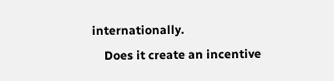internationally.
    Does it create an incentive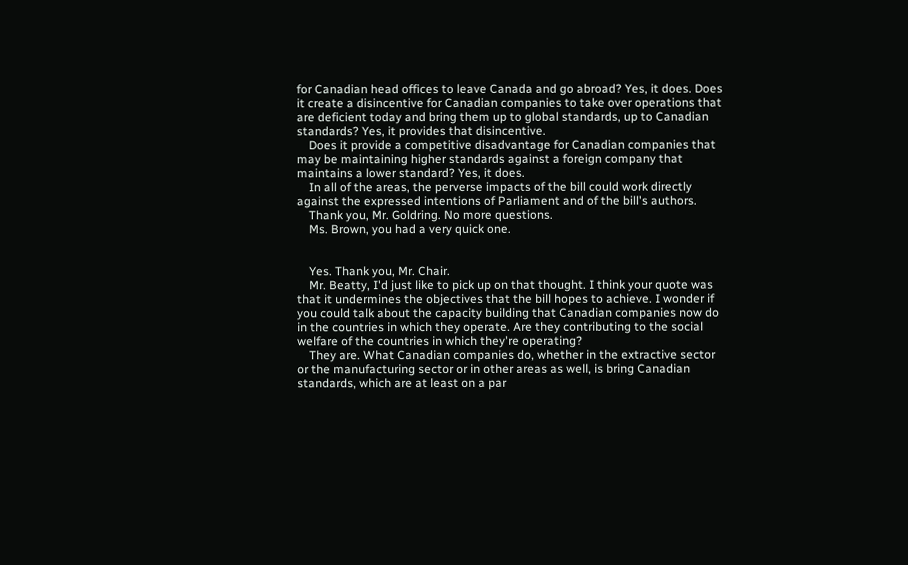for Canadian head offices to leave Canada and go abroad? Yes, it does. Does it create a disincentive for Canadian companies to take over operations that are deficient today and bring them up to global standards, up to Canadian standards? Yes, it provides that disincentive.
    Does it provide a competitive disadvantage for Canadian companies that may be maintaining higher standards against a foreign company that maintains a lower standard? Yes, it does.
    In all of the areas, the perverse impacts of the bill could work directly against the expressed intentions of Parliament and of the bill's authors.
    Thank you, Mr. Goldring. No more questions.
    Ms. Brown, you had a very quick one.


    Yes. Thank you, Mr. Chair.
    Mr. Beatty, I'd just like to pick up on that thought. I think your quote was that it undermines the objectives that the bill hopes to achieve. I wonder if you could talk about the capacity building that Canadian companies now do in the countries in which they operate. Are they contributing to the social welfare of the countries in which they're operating?
    They are. What Canadian companies do, whether in the extractive sector or the manufacturing sector or in other areas as well, is bring Canadian standards, which are at least on a par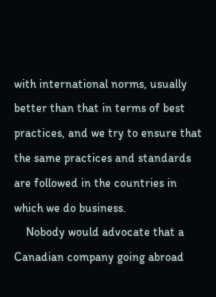with international norms, usually better than that in terms of best practices, and we try to ensure that the same practices and standards are followed in the countries in which we do business.
    Nobody would advocate that a Canadian company going abroad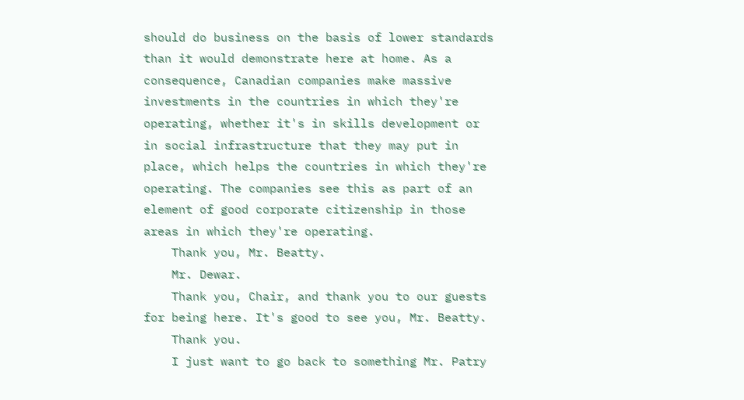should do business on the basis of lower standards than it would demonstrate here at home. As a consequence, Canadian companies make massive investments in the countries in which they're operating, whether it's in skills development or in social infrastructure that they may put in place, which helps the countries in which they're operating. The companies see this as part of an element of good corporate citizenship in those areas in which they're operating.
    Thank you, Mr. Beatty.
    Mr. Dewar.
    Thank you, Chair, and thank you to our guests for being here. It's good to see you, Mr. Beatty.
    Thank you.
    I just want to go back to something Mr. Patry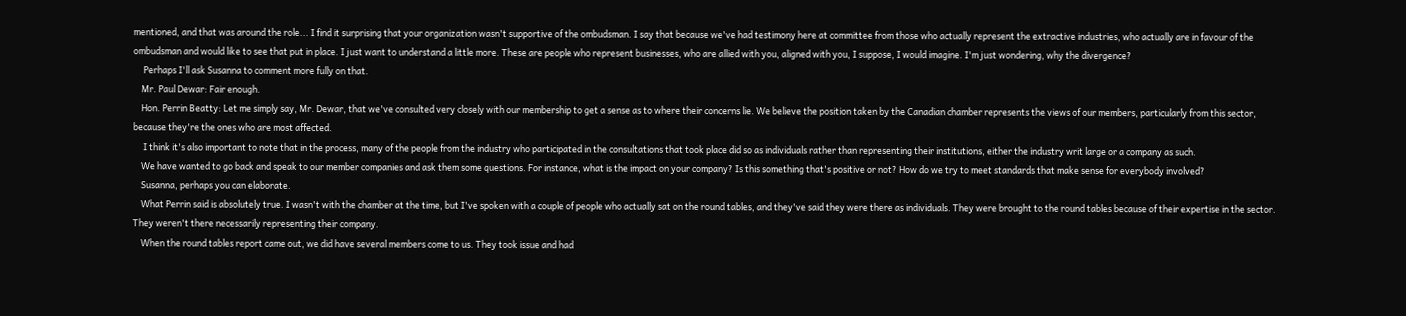mentioned, and that was around the role... I find it surprising that your organization wasn't supportive of the ombudsman. I say that because we've had testimony here at committee from those who actually represent the extractive industries, who actually are in favour of the ombudsman and would like to see that put in place. I just want to understand a little more. These are people who represent businesses, who are allied with you, aligned with you, I suppose, I would imagine. I'm just wondering, why the divergence?
     Perhaps I'll ask Susanna to comment more fully on that.
    Mr. Paul Dewar: Fair enough.
    Hon. Perrin Beatty: Let me simply say, Mr. Dewar, that we've consulted very closely with our membership to get a sense as to where their concerns lie. We believe the position taken by the Canadian chamber represents the views of our members, particularly from this sector, because they're the ones who are most affected.
     I think it's also important to note that in the process, many of the people from the industry who participated in the consultations that took place did so as individuals rather than representing their institutions, either the industry writ large or a company as such.
    We have wanted to go back and speak to our member companies and ask them some questions. For instance, what is the impact on your company? Is this something that's positive or not? How do we try to meet standards that make sense for everybody involved?
    Susanna, perhaps you can elaborate.
    What Perrin said is absolutely true. I wasn't with the chamber at the time, but I've spoken with a couple of people who actually sat on the round tables, and they've said they were there as individuals. They were brought to the round tables because of their expertise in the sector. They weren't there necessarily representing their company.
    When the round tables report came out, we did have several members come to us. They took issue and had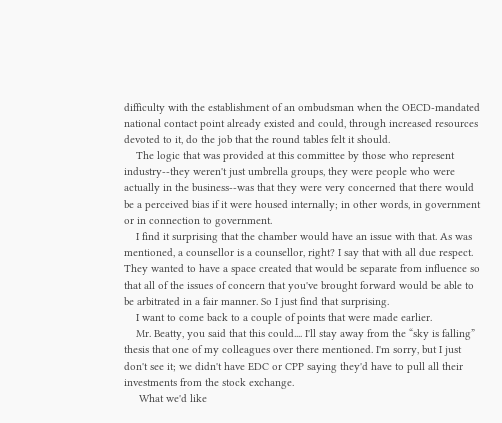difficulty with the establishment of an ombudsman when the OECD-mandated national contact point already existed and could, through increased resources devoted to it, do the job that the round tables felt it should.
    The logic that was provided at this committee by those who represent industry--they weren't just umbrella groups, they were people who were actually in the business--was that they were very concerned that there would be a perceived bias if it were housed internally; in other words, in government or in connection to government.
    I find it surprising that the chamber would have an issue with that. As was mentioned, a counsellor is a counsellor, right? I say that with all due respect. They wanted to have a space created that would be separate from influence so that all of the issues of concern that you've brought forward would be able to be arbitrated in a fair manner. So I just find that surprising.
    I want to come back to a couple of points that were made earlier.
    Mr. Beatty, you said that this could.... I'll stay away from the “sky is falling” thesis that one of my colleagues over there mentioned. I'm sorry, but I just don't see it; we didn't have EDC or CPP saying they'd have to pull all their investments from the stock exchange.
     What we'd like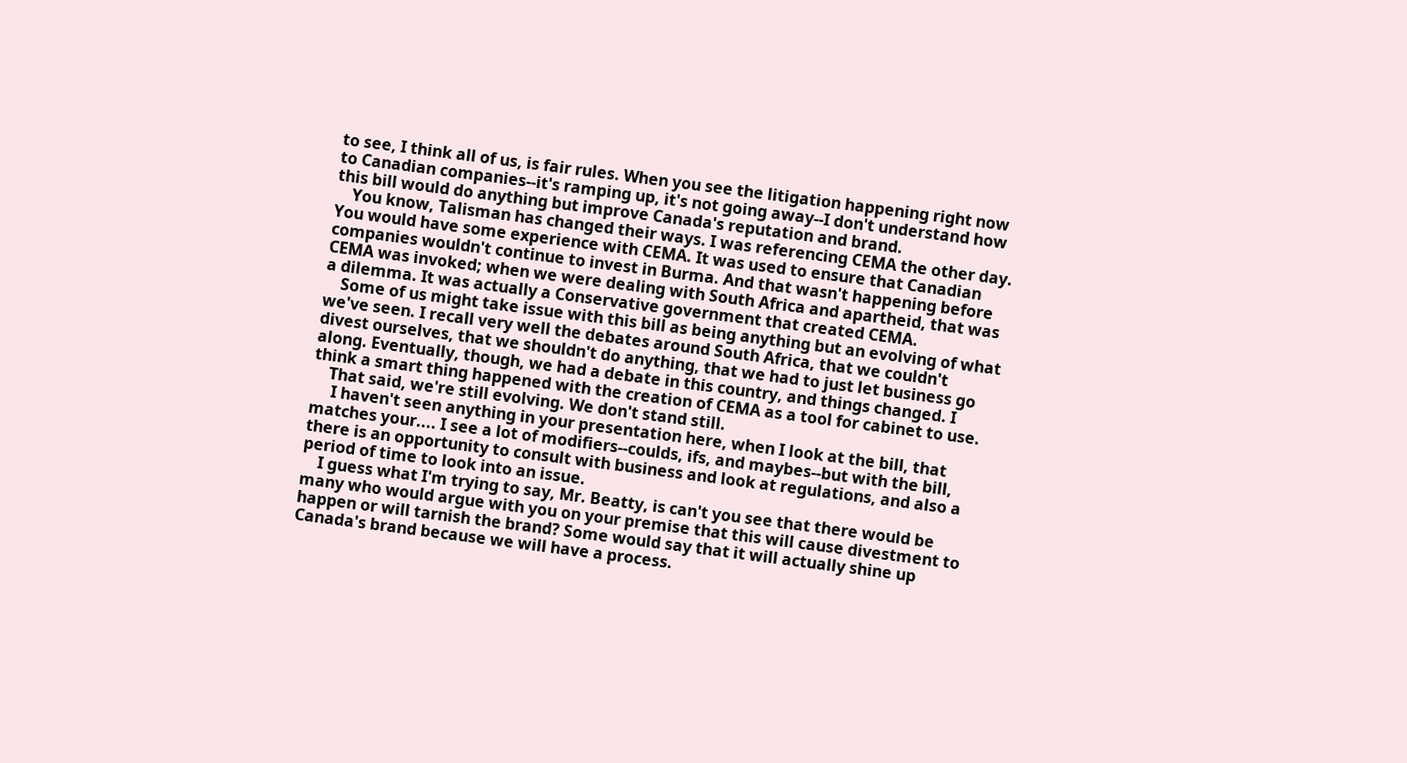to see, I think all of us, is fair rules. When you see the litigation happening right now to Canadian companies--it's ramping up, it's not going away--I don't understand how this bill would do anything but improve Canada's reputation and brand.
    You know, Talisman has changed their ways. I was referencing CEMA the other day. You would have some experience with CEMA. It was used to ensure that Canadian companies wouldn't continue to invest in Burma. And that wasn't happening before CEMA was invoked; when we were dealing with South Africa and apartheid, that was a dilemma. It was actually a Conservative government that created CEMA.
    Some of us might take issue with this bill as being anything but an evolving of what we've seen. I recall very well the debates around South Africa, that we couldn't divest ourselves, that we shouldn't do anything, that we had to just let business go along. Eventually, though, we had a debate in this country, and things changed. I think a smart thing happened with the creation of CEMA as a tool for cabinet to use.
    That said, we're still evolving. We don't stand still.
     I haven't seen anything in your presentation here, when I look at the bill, that matches your.... I see a lot of modifiers--coulds, ifs, and maybes--but with the bill, there is an opportunity to consult with business and look at regulations, and also a period of time to look into an issue.
    I guess what I'm trying to say, Mr. Beatty, is can't you see that there would be many who would argue with you on your premise that this will cause divestment to happen or will tarnish the brand? Some would say that it will actually shine up Canada's brand because we will have a process.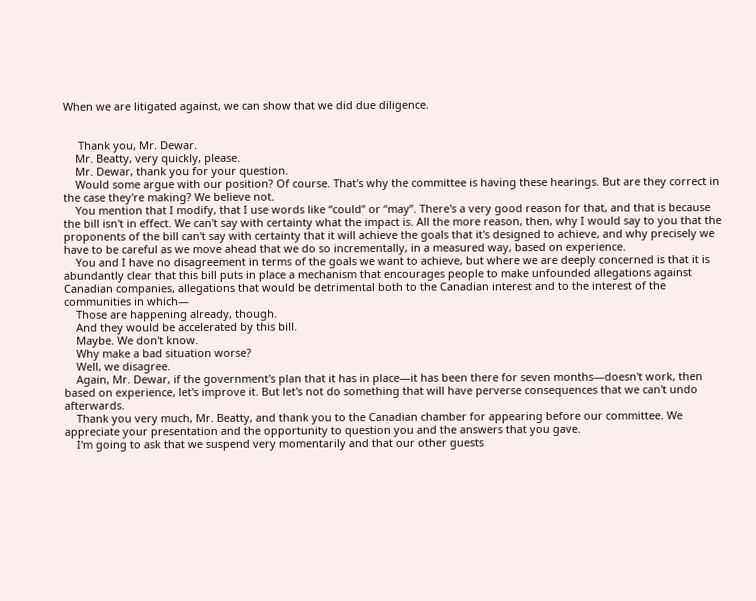When we are litigated against, we can show that we did due diligence.


     Thank you, Mr. Dewar.
    Mr. Beatty, very quickly, please.
    Mr. Dewar, thank you for your question.
    Would some argue with our position? Of course. That's why the committee is having these hearings. But are they correct in the case they're making? We believe not.
    You mention that I modify, that I use words like “could” or “may”. There's a very good reason for that, and that is because the bill isn't in effect. We can't say with certainty what the impact is. All the more reason, then, why I would say to you that the proponents of the bill can't say with certainty that it will achieve the goals that it's designed to achieve, and why precisely we have to be careful as we move ahead that we do so incrementally, in a measured way, based on experience.
    You and I have no disagreement in terms of the goals we want to achieve, but where we are deeply concerned is that it is abundantly clear that this bill puts in place a mechanism that encourages people to make unfounded allegations against Canadian companies, allegations that would be detrimental both to the Canadian interest and to the interest of the communities in which—
    Those are happening already, though.
    And they would be accelerated by this bill.
    Maybe. We don't know.
    Why make a bad situation worse?
    Well, we disagree.
    Again, Mr. Dewar, if the government's plan that it has in place—it has been there for seven months—doesn't work, then based on experience, let's improve it. But let's not do something that will have perverse consequences that we can't undo afterwards.
    Thank you very much, Mr. Beatty, and thank you to the Canadian chamber for appearing before our committee. We appreciate your presentation and the opportunity to question you and the answers that you gave.
    I'm going to ask that we suspend very momentarily and that our other guests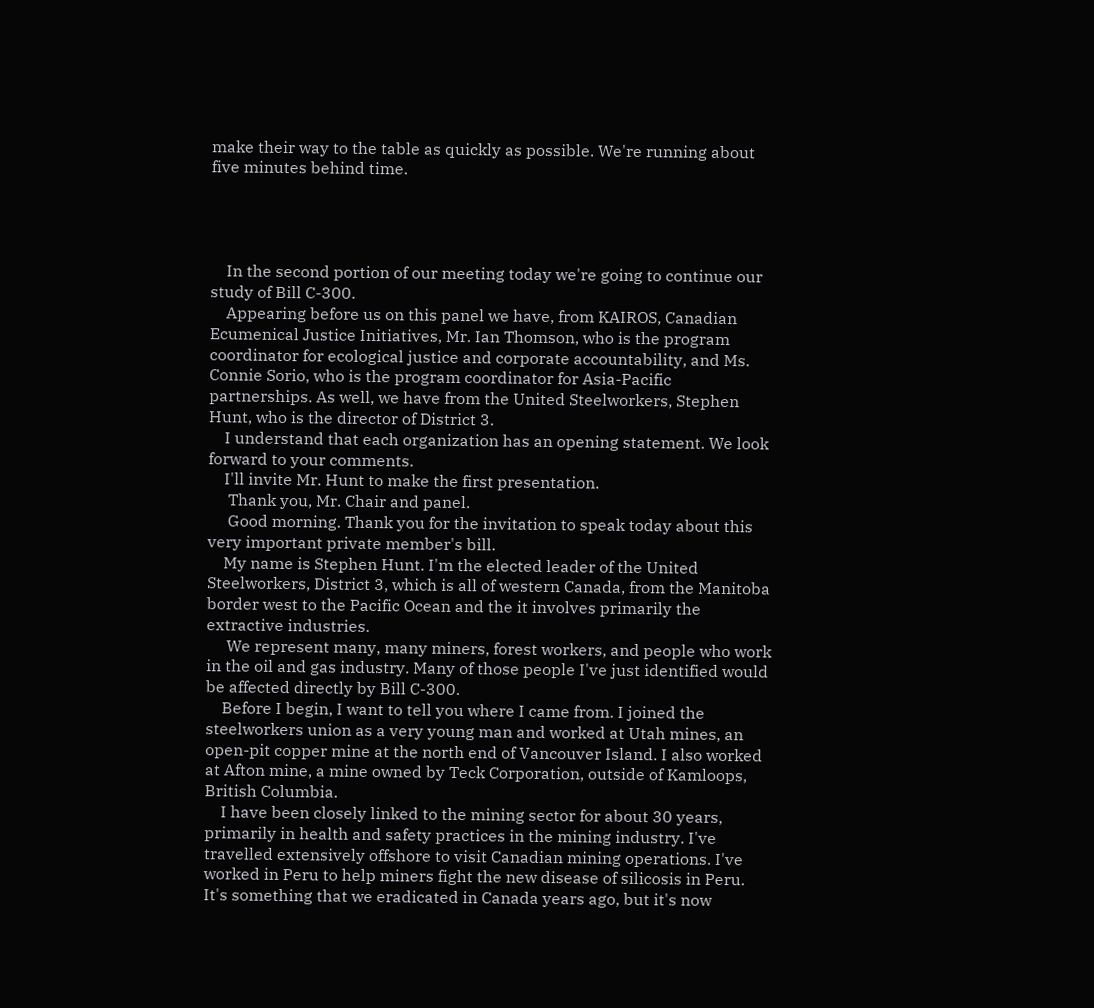make their way to the table as quickly as possible. We're running about five minutes behind time.




    In the second portion of our meeting today we're going to continue our study of Bill C-300.
    Appearing before us on this panel we have, from KAIROS, Canadian Ecumenical Justice Initiatives, Mr. Ian Thomson, who is the program coordinator for ecological justice and corporate accountability, and Ms. Connie Sorio, who is the program coordinator for Asia-Pacific partnerships. As well, we have from the United Steelworkers, Stephen Hunt, who is the director of District 3.
    I understand that each organization has an opening statement. We look forward to your comments.
    I'll invite Mr. Hunt to make the first presentation.
     Thank you, Mr. Chair and panel.
     Good morning. Thank you for the invitation to speak today about this very important private member's bill.
    My name is Stephen Hunt. I'm the elected leader of the United Steelworkers, District 3, which is all of western Canada, from the Manitoba border west to the Pacific Ocean and the it involves primarily the extractive industries.
     We represent many, many miners, forest workers, and people who work in the oil and gas industry. Many of those people I've just identified would be affected directly by Bill C-300.
    Before I begin, I want to tell you where I came from. I joined the steelworkers union as a very young man and worked at Utah mines, an open-pit copper mine at the north end of Vancouver Island. I also worked at Afton mine, a mine owned by Teck Corporation, outside of Kamloops, British Columbia.
    I have been closely linked to the mining sector for about 30 years, primarily in health and safety practices in the mining industry. I've travelled extensively offshore to visit Canadian mining operations. I've worked in Peru to help miners fight the new disease of silicosis in Peru. It's something that we eradicated in Canada years ago, but it's now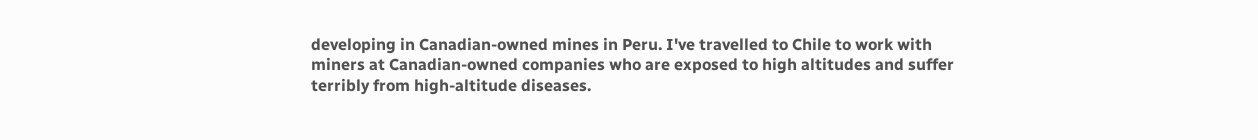developing in Canadian-owned mines in Peru. I've travelled to Chile to work with miners at Canadian-owned companies who are exposed to high altitudes and suffer terribly from high-altitude diseases.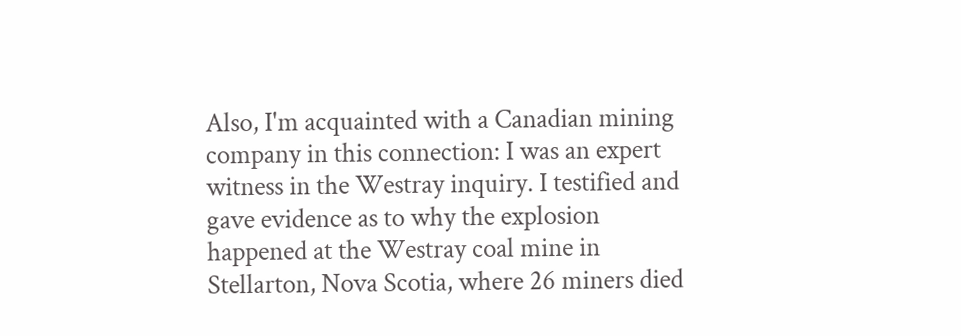Also, I'm acquainted with a Canadian mining company in this connection: I was an expert witness in the Westray inquiry. I testified and gave evidence as to why the explosion happened at the Westray coal mine in Stellarton, Nova Scotia, where 26 miners died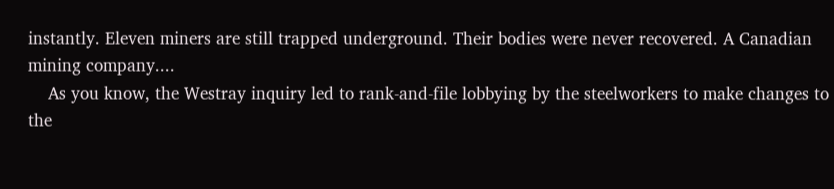instantly. Eleven miners are still trapped underground. Their bodies were never recovered. A Canadian mining company....
    As you know, the Westray inquiry led to rank-and-file lobbying by the steelworkers to make changes to the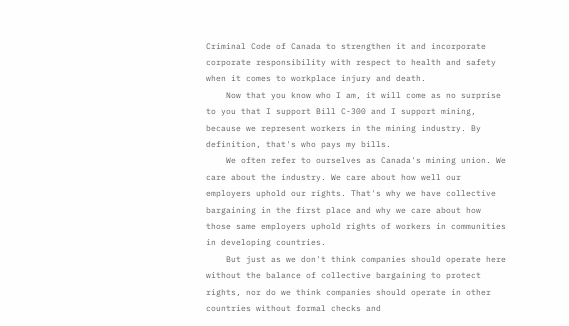Criminal Code of Canada to strengthen it and incorporate corporate responsibility with respect to health and safety when it comes to workplace injury and death.
    Now that you know who I am, it will come as no surprise to you that I support Bill C-300 and I support mining, because we represent workers in the mining industry. By definition, that's who pays my bills.
    We often refer to ourselves as Canada's mining union. We care about the industry. We care about how well our employers uphold our rights. That's why we have collective bargaining in the first place and why we care about how those same employers uphold rights of workers in communities in developing countries.
    But just as we don't think companies should operate here without the balance of collective bargaining to protect rights, nor do we think companies should operate in other countries without formal checks and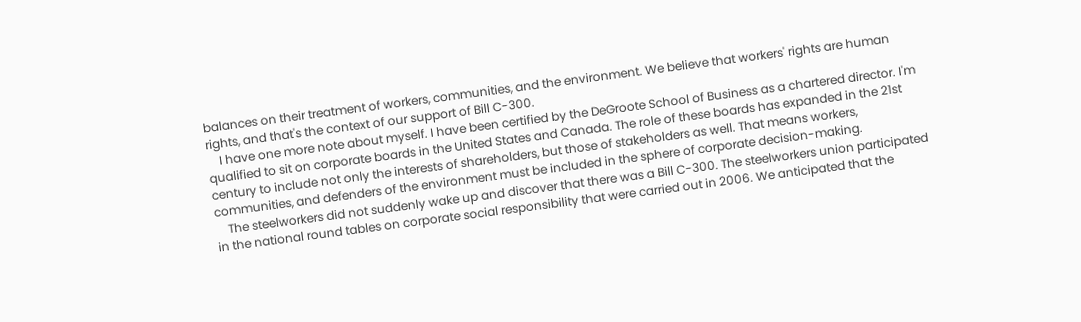balances on their treatment of workers, communities, and the environment. We believe that workers' rights are human rights, and that's the context of our support of Bill C-300.
    I have one more note about myself. I have been certified by the DeGroote School of Business as a chartered director. I'm qualified to sit on corporate boards in the United States and Canada. The role of these boards has expanded in the 21st century to include not only the interests of shareholders, but those of stakeholders as well. That means workers, communities, and defenders of the environment must be included in the sphere of corporate decision-making.
    The steelworkers did not suddenly wake up and discover that there was a Bill C-300. The steelworkers union participated in the national round tables on corporate social responsibility that were carried out in 2006. We anticipated that the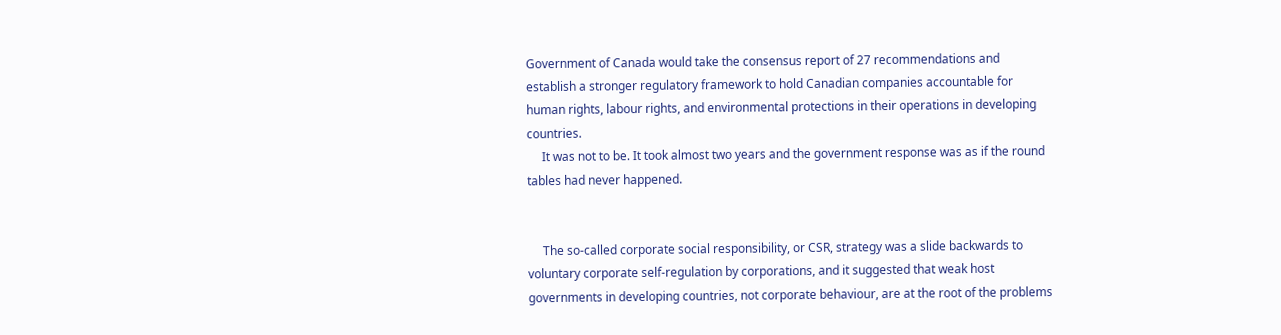Government of Canada would take the consensus report of 27 recommendations and establish a stronger regulatory framework to hold Canadian companies accountable for human rights, labour rights, and environmental protections in their operations in developing countries.
     It was not to be. It took almost two years and the government response was as if the round tables had never happened.


     The so-called corporate social responsibility, or CSR, strategy was a slide backwards to voluntary corporate self-regulation by corporations, and it suggested that weak host governments in developing countries, not corporate behaviour, are at the root of the problems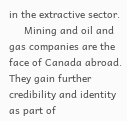in the extractive sector.
     Mining and oil and gas companies are the face of Canada abroad. They gain further credibility and identity as part of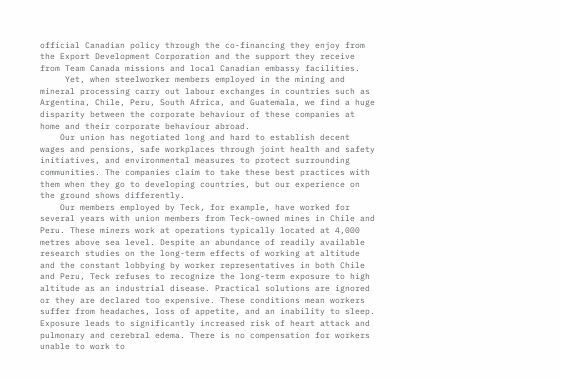official Canadian policy through the co-financing they enjoy from the Export Development Corporation and the support they receive from Team Canada missions and local Canadian embassy facilities.
     Yet, when steelworker members employed in the mining and mineral processing carry out labour exchanges in countries such as Argentina, Chile, Peru, South Africa, and Guatemala, we find a huge disparity between the corporate behaviour of these companies at home and their corporate behaviour abroad.
    Our union has negotiated long and hard to establish decent wages and pensions, safe workplaces through joint health and safety initiatives, and environmental measures to protect surrounding communities. The companies claim to take these best practices with them when they go to developing countries, but our experience on the ground shows differently.
    Our members employed by Teck, for example, have worked for several years with union members from Teck-owned mines in Chile and Peru. These miners work at operations typically located at 4,000 metres above sea level. Despite an abundance of readily available research studies on the long-term effects of working at altitude and the constant lobbying by worker representatives in both Chile and Peru, Teck refuses to recognize the long-term exposure to high altitude as an industrial disease. Practical solutions are ignored or they are declared too expensive. These conditions mean workers suffer from headaches, loss of appetite, and an inability to sleep. Exposure leads to significantly increased risk of heart attack and pulmonary and cerebral edema. There is no compensation for workers unable to work to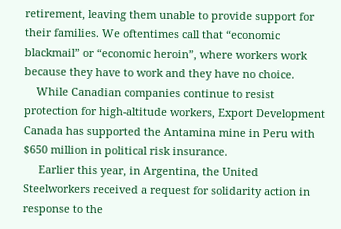retirement, leaving them unable to provide support for their families. We oftentimes call that “economic blackmail” or “economic heroin”, where workers work because they have to work and they have no choice.
    While Canadian companies continue to resist protection for high-altitude workers, Export Development Canada has supported the Antamina mine in Peru with $650 million in political risk insurance.
     Earlier this year, in Argentina, the United Steelworkers received a request for solidarity action in response to the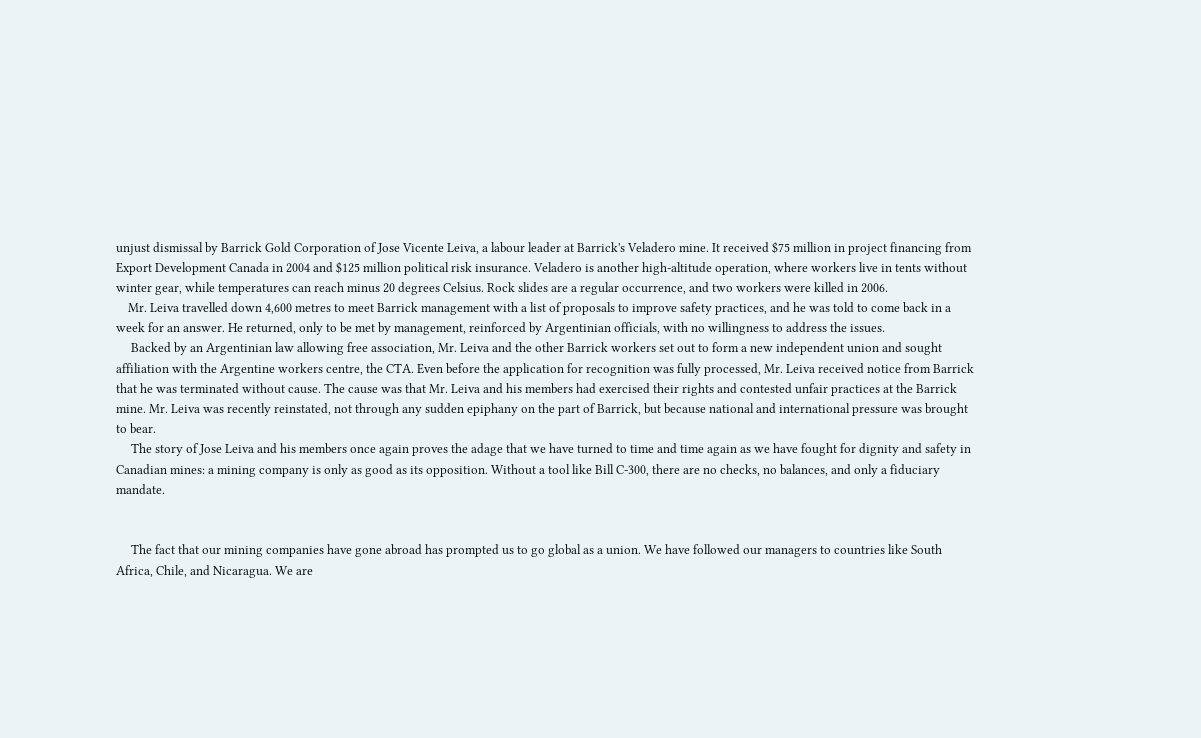unjust dismissal by Barrick Gold Corporation of Jose Vicente Leiva, a labour leader at Barrick's Veladero mine. It received $75 million in project financing from Export Development Canada in 2004 and $125 million political risk insurance. Veladero is another high-altitude operation, where workers live in tents without winter gear, while temperatures can reach minus 20 degrees Celsius. Rock slides are a regular occurrence, and two workers were killed in 2006.
    Mr. Leiva travelled down 4,600 metres to meet Barrick management with a list of proposals to improve safety practices, and he was told to come back in a week for an answer. He returned, only to be met by management, reinforced by Argentinian officials, with no willingness to address the issues.
     Backed by an Argentinian law allowing free association, Mr. Leiva and the other Barrick workers set out to form a new independent union and sought affiliation with the Argentine workers centre, the CTA. Even before the application for recognition was fully processed, Mr. Leiva received notice from Barrick that he was terminated without cause. The cause was that Mr. Leiva and his members had exercised their rights and contested unfair practices at the Barrick mine. Mr. Leiva was recently reinstated, not through any sudden epiphany on the part of Barrick, but because national and international pressure was brought to bear.
     The story of Jose Leiva and his members once again proves the adage that we have turned to time and time again as we have fought for dignity and safety in Canadian mines: a mining company is only as good as its opposition. Without a tool like Bill C-300, there are no checks, no balances, and only a fiduciary mandate.


     The fact that our mining companies have gone abroad has prompted us to go global as a union. We have followed our managers to countries like South Africa, Chile, and Nicaragua. We are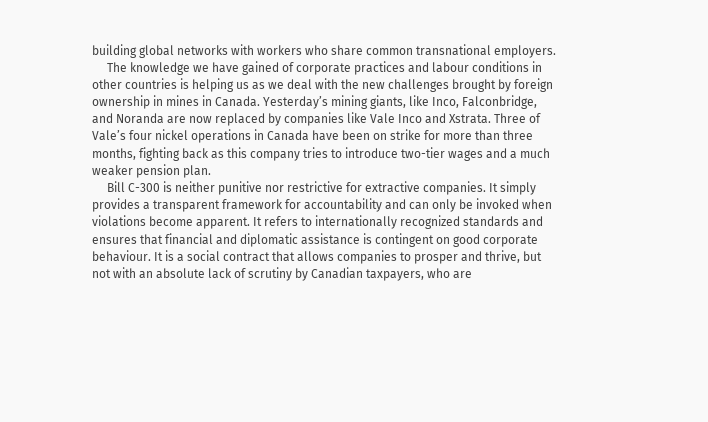building global networks with workers who share common transnational employers.
     The knowledge we have gained of corporate practices and labour conditions in other countries is helping us as we deal with the new challenges brought by foreign ownership in mines in Canada. Yesterday’s mining giants, like Inco, Falconbridge, and Noranda are now replaced by companies like Vale Inco and Xstrata. Three of Vale’s four nickel operations in Canada have been on strike for more than three months, fighting back as this company tries to introduce two-tier wages and a much weaker pension plan.
     Bill C-300 is neither punitive nor restrictive for extractive companies. It simply provides a transparent framework for accountability and can only be invoked when violations become apparent. It refers to internationally recognized standards and ensures that financial and diplomatic assistance is contingent on good corporate behaviour. It is a social contract that allows companies to prosper and thrive, but not with an absolute lack of scrutiny by Canadian taxpayers, who are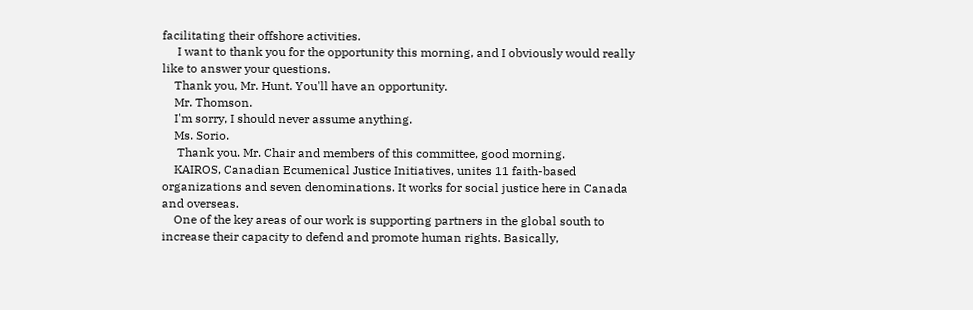facilitating their offshore activities.
     I want to thank you for the opportunity this morning, and I obviously would really like to answer your questions.
    Thank you, Mr. Hunt. You'll have an opportunity.
    Mr. Thomson.
    I'm sorry, I should never assume anything.
    Ms. Sorio.
     Thank you. Mr. Chair and members of this committee, good morning.
    KAIROS, Canadian Ecumenical Justice Initiatives, unites 11 faith-based organizations and seven denominations. It works for social justice here in Canada and overseas.
    One of the key areas of our work is supporting partners in the global south to increase their capacity to defend and promote human rights. Basically,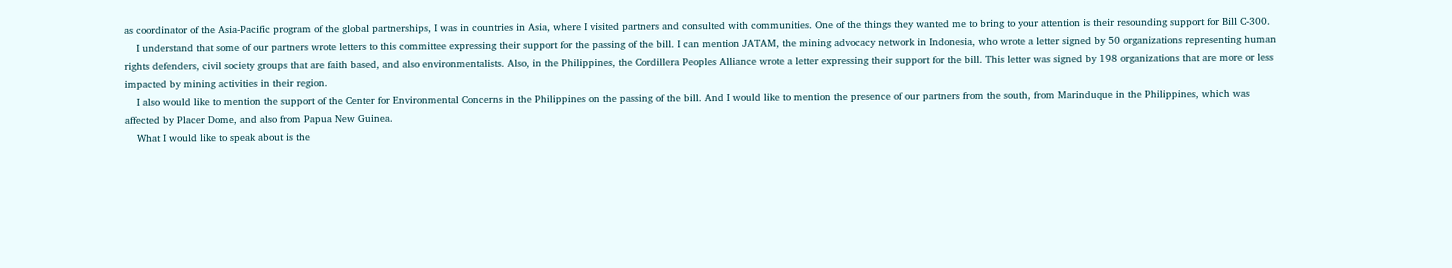as coordinator of the Asia-Pacific program of the global partnerships, I was in countries in Asia, where I visited partners and consulted with communities. One of the things they wanted me to bring to your attention is their resounding support for Bill C-300.
    I understand that some of our partners wrote letters to this committee expressing their support for the passing of the bill. I can mention JATAM, the mining advocacy network in Indonesia, who wrote a letter signed by 50 organizations representing human rights defenders, civil society groups that are faith based, and also environmentalists. Also, in the Philippines, the Cordillera Peoples Alliance wrote a letter expressing their support for the bill. This letter was signed by 198 organizations that are more or less impacted by mining activities in their region.
    I also would like to mention the support of the Center for Environmental Concerns in the Philippines on the passing of the bill. And I would like to mention the presence of our partners from the south, from Marinduque in the Philippines, which was affected by Placer Dome, and also from Papua New Guinea.
    What I would like to speak about is the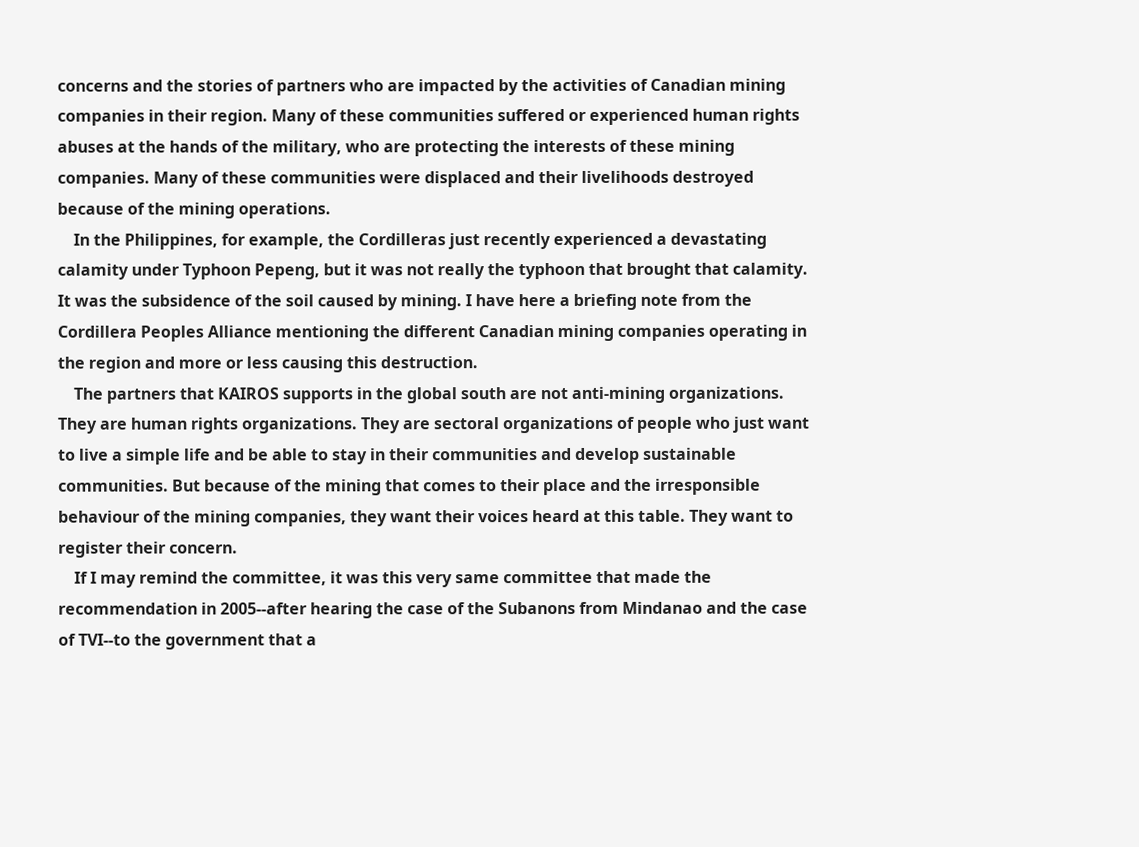concerns and the stories of partners who are impacted by the activities of Canadian mining companies in their region. Many of these communities suffered or experienced human rights abuses at the hands of the military, who are protecting the interests of these mining companies. Many of these communities were displaced and their livelihoods destroyed because of the mining operations.
    In the Philippines, for example, the Cordilleras just recently experienced a devastating calamity under Typhoon Pepeng, but it was not really the typhoon that brought that calamity. It was the subsidence of the soil caused by mining. I have here a briefing note from the Cordillera Peoples Alliance mentioning the different Canadian mining companies operating in the region and more or less causing this destruction.
    The partners that KAIROS supports in the global south are not anti-mining organizations. They are human rights organizations. They are sectoral organizations of people who just want to live a simple life and be able to stay in their communities and develop sustainable communities. But because of the mining that comes to their place and the irresponsible behaviour of the mining companies, they want their voices heard at this table. They want to register their concern.
    If I may remind the committee, it was this very same committee that made the recommendation in 2005--after hearing the case of the Subanons from Mindanao and the case of TVI--to the government that a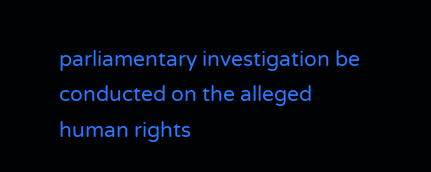parliamentary investigation be conducted on the alleged human rights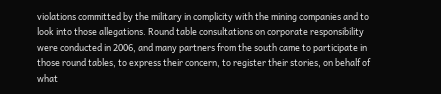violations committed by the military in complicity with the mining companies and to look into those allegations. Round table consultations on corporate responsibility were conducted in 2006, and many partners from the south came to participate in those round tables, to express their concern, to register their stories, on behalf of what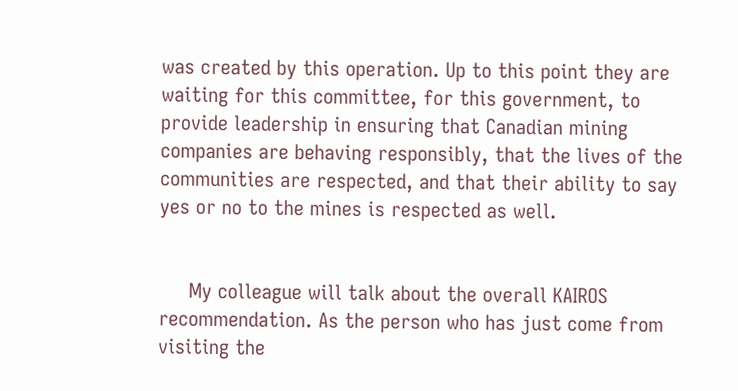was created by this operation. Up to this point they are waiting for this committee, for this government, to provide leadership in ensuring that Canadian mining companies are behaving responsibly, that the lives of the communities are respected, and that their ability to say yes or no to the mines is respected as well.


     My colleague will talk about the overall KAIROS recommendation. As the person who has just come from visiting the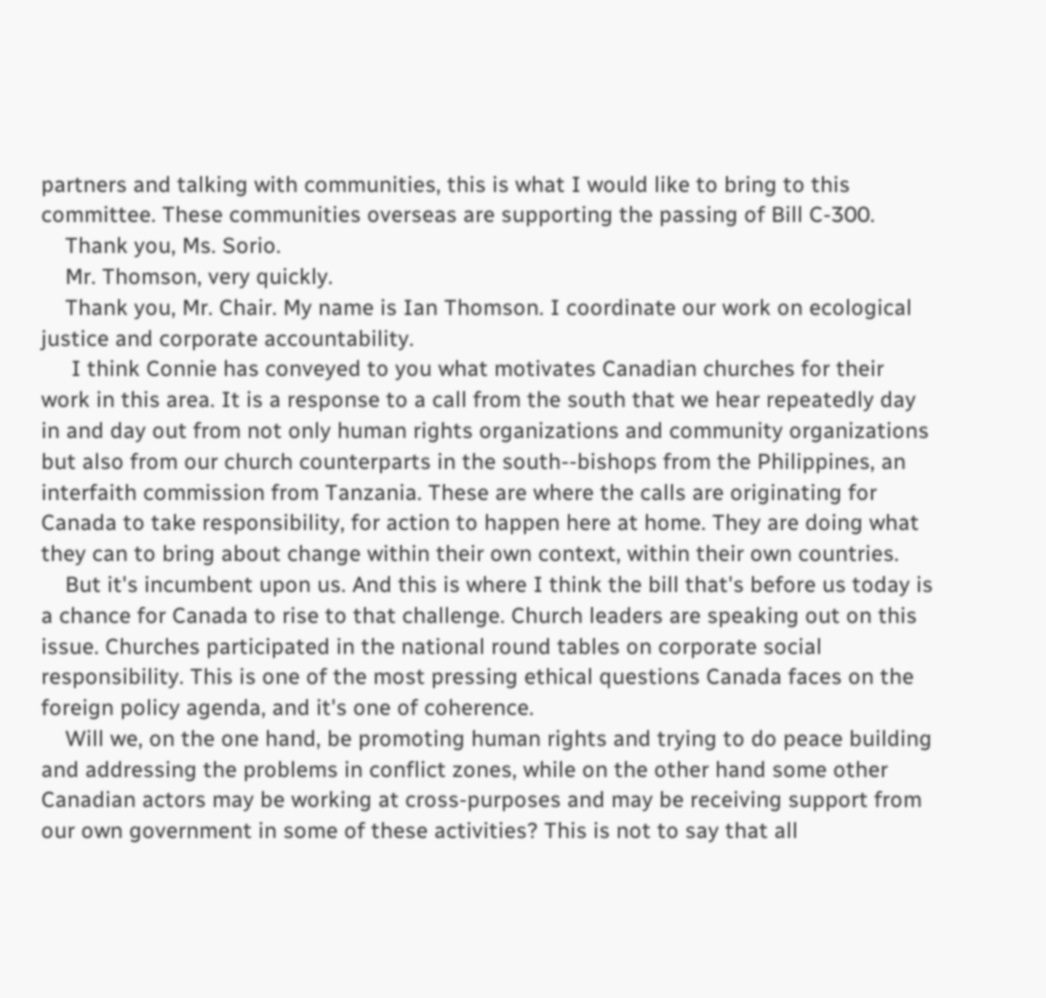partners and talking with communities, this is what I would like to bring to this committee. These communities overseas are supporting the passing of Bill C-300.
    Thank you, Ms. Sorio.
    Mr. Thomson, very quickly.
    Thank you, Mr. Chair. My name is Ian Thomson. I coordinate our work on ecological justice and corporate accountability.
     I think Connie has conveyed to you what motivates Canadian churches for their work in this area. It is a response to a call from the south that we hear repeatedly day in and day out from not only human rights organizations and community organizations but also from our church counterparts in the south--bishops from the Philippines, an interfaith commission from Tanzania. These are where the calls are originating for Canada to take responsibility, for action to happen here at home. They are doing what they can to bring about change within their own context, within their own countries.
    But it's incumbent upon us. And this is where I think the bill that's before us today is a chance for Canada to rise to that challenge. Church leaders are speaking out on this issue. Churches participated in the national round tables on corporate social responsibility. This is one of the most pressing ethical questions Canada faces on the foreign policy agenda, and it's one of coherence.
    Will we, on the one hand, be promoting human rights and trying to do peace building and addressing the problems in conflict zones, while on the other hand some other Canadian actors may be working at cross-purposes and may be receiving support from our own government in some of these activities? This is not to say that all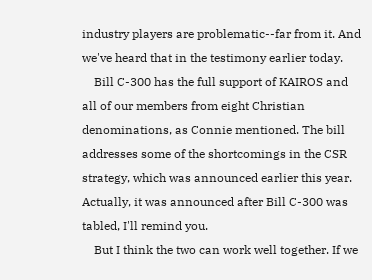industry players are problematic--far from it. And we've heard that in the testimony earlier today.
    Bill C-300 has the full support of KAIROS and all of our members from eight Christian denominations, as Connie mentioned. The bill addresses some of the shortcomings in the CSR strategy, which was announced earlier this year. Actually, it was announced after Bill C-300 was tabled, I'll remind you.
    But I think the two can work well together. If we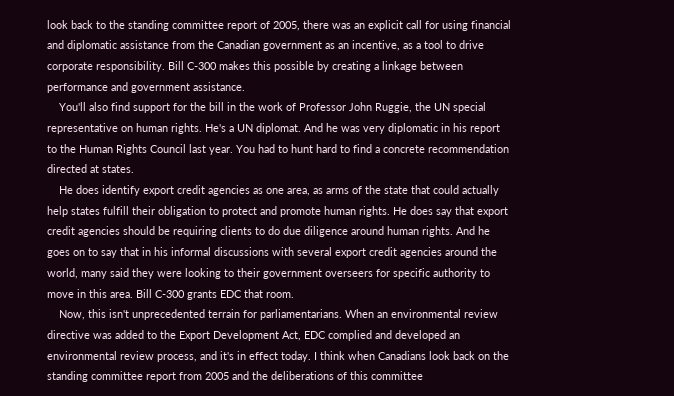look back to the standing committee report of 2005, there was an explicit call for using financial and diplomatic assistance from the Canadian government as an incentive, as a tool to drive corporate responsibility. Bill C-300 makes this possible by creating a linkage between performance and government assistance.
    You'll also find support for the bill in the work of Professor John Ruggie, the UN special representative on human rights. He's a UN diplomat. And he was very diplomatic in his report to the Human Rights Council last year. You had to hunt hard to find a concrete recommendation directed at states.
    He does identify export credit agencies as one area, as arms of the state that could actually help states fulfill their obligation to protect and promote human rights. He does say that export credit agencies should be requiring clients to do due diligence around human rights. And he goes on to say that in his informal discussions with several export credit agencies around the world, many said they were looking to their government overseers for specific authority to move in this area. Bill C-300 grants EDC that room.
    Now, this isn't unprecedented terrain for parliamentarians. When an environmental review directive was added to the Export Development Act, EDC complied and developed an environmental review process, and it's in effect today. I think when Canadians look back on the standing committee report from 2005 and the deliberations of this committee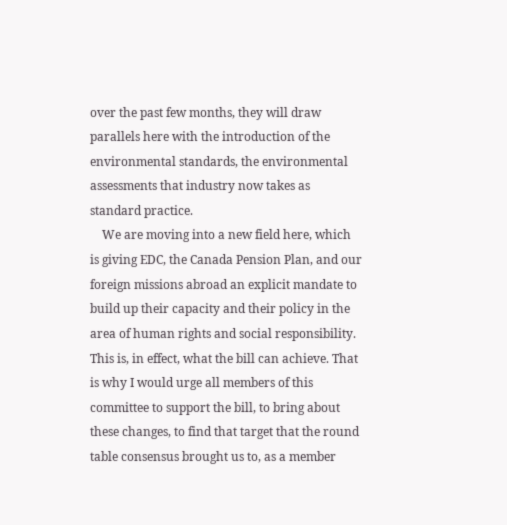over the past few months, they will draw parallels here with the introduction of the environmental standards, the environmental assessments that industry now takes as standard practice.
    We are moving into a new field here, which is giving EDC, the Canada Pension Plan, and our foreign missions abroad an explicit mandate to build up their capacity and their policy in the area of human rights and social responsibility. This is, in effect, what the bill can achieve. That is why I would urge all members of this committee to support the bill, to bring about these changes, to find that target that the round table consensus brought us to, as a member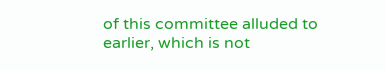of this committee alluded to earlier, which is not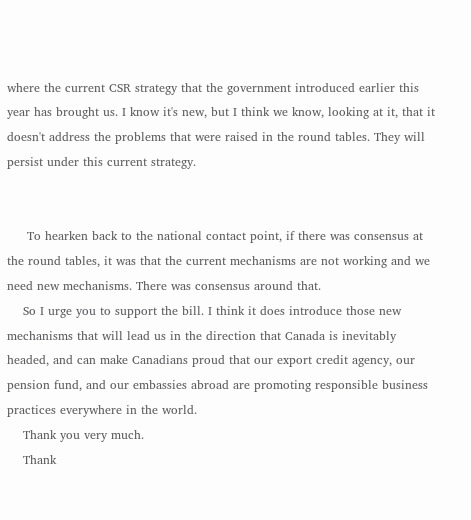where the current CSR strategy that the government introduced earlier this year has brought us. I know it's new, but I think we know, looking at it, that it doesn't address the problems that were raised in the round tables. They will persist under this current strategy.


     To hearken back to the national contact point, if there was consensus at the round tables, it was that the current mechanisms are not working and we need new mechanisms. There was consensus around that.
    So I urge you to support the bill. I think it does introduce those new mechanisms that will lead us in the direction that Canada is inevitably headed, and can make Canadians proud that our export credit agency, our pension fund, and our embassies abroad are promoting responsible business practices everywhere in the world.
    Thank you very much.
    Thank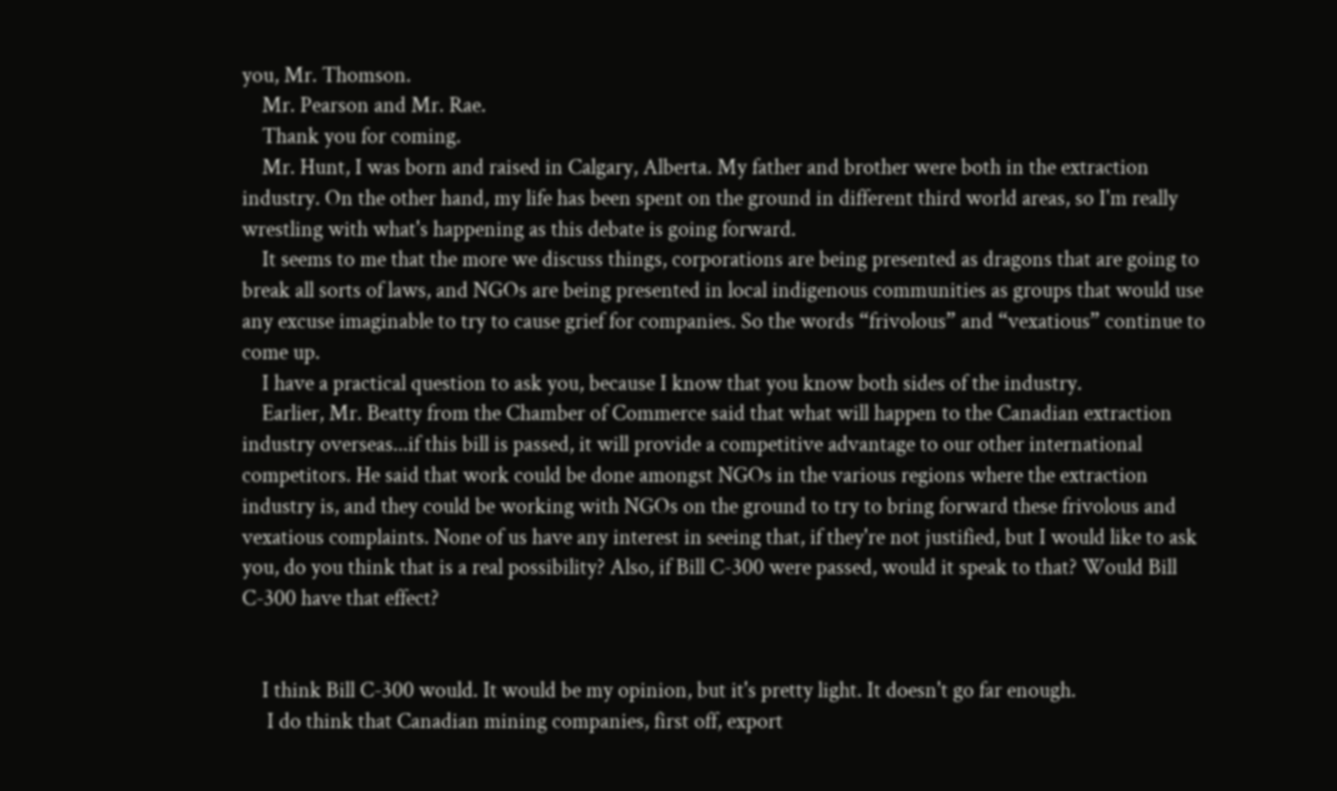you, Mr. Thomson.
    Mr. Pearson and Mr. Rae.
    Thank you for coming.
    Mr. Hunt, I was born and raised in Calgary, Alberta. My father and brother were both in the extraction industry. On the other hand, my life has been spent on the ground in different third world areas, so I'm really wrestling with what's happening as this debate is going forward.
    It seems to me that the more we discuss things, corporations are being presented as dragons that are going to break all sorts of laws, and NGOs are being presented in local indigenous communities as groups that would use any excuse imaginable to try to cause grief for companies. So the words “frivolous” and “vexatious” continue to come up.
    I have a practical question to ask you, because I know that you know both sides of the industry.
    Earlier, Mr. Beatty from the Chamber of Commerce said that what will happen to the Canadian extraction industry overseas...if this bill is passed, it will provide a competitive advantage to our other international competitors. He said that work could be done amongst NGOs in the various regions where the extraction industry is, and they could be working with NGOs on the ground to try to bring forward these frivolous and vexatious complaints. None of us have any interest in seeing that, if they're not justified, but I would like to ask you, do you think that is a real possibility? Also, if Bill C-300 were passed, would it speak to that? Would Bill C-300 have that effect?


    I think Bill C-300 would. It would be my opinion, but it's pretty light. It doesn't go far enough.
     I do think that Canadian mining companies, first off, export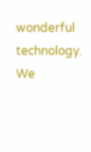wonderful technology. We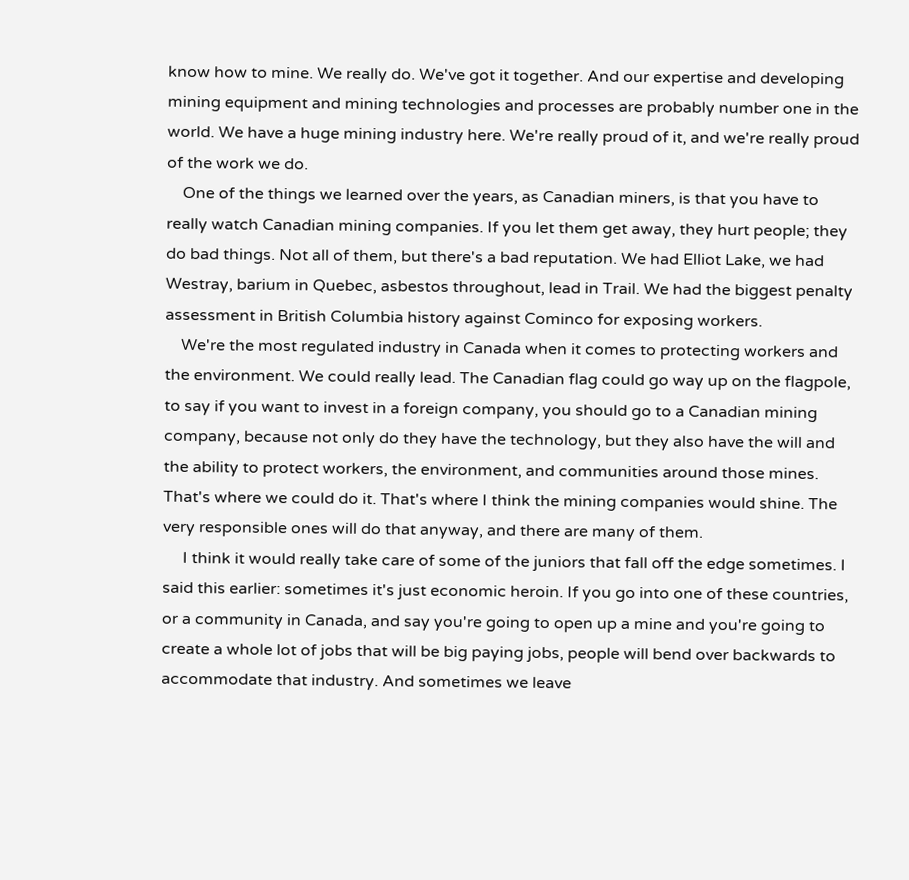know how to mine. We really do. We've got it together. And our expertise and developing mining equipment and mining technologies and processes are probably number one in the world. We have a huge mining industry here. We're really proud of it, and we're really proud of the work we do.
    One of the things we learned over the years, as Canadian miners, is that you have to really watch Canadian mining companies. If you let them get away, they hurt people; they do bad things. Not all of them, but there's a bad reputation. We had Elliot Lake, we had Westray, barium in Quebec, asbestos throughout, lead in Trail. We had the biggest penalty assessment in British Columbia history against Cominco for exposing workers.
    We're the most regulated industry in Canada when it comes to protecting workers and the environment. We could really lead. The Canadian flag could go way up on the flagpole, to say if you want to invest in a foreign company, you should go to a Canadian mining company, because not only do they have the technology, but they also have the will and the ability to protect workers, the environment, and communities around those mines. That's where we could do it. That's where I think the mining companies would shine. The very responsible ones will do that anyway, and there are many of them.
     I think it would really take care of some of the juniors that fall off the edge sometimes. I said this earlier: sometimes it's just economic heroin. If you go into one of these countries, or a community in Canada, and say you're going to open up a mine and you're going to create a whole lot of jobs that will be big paying jobs, people will bend over backwards to accommodate that industry. And sometimes we leave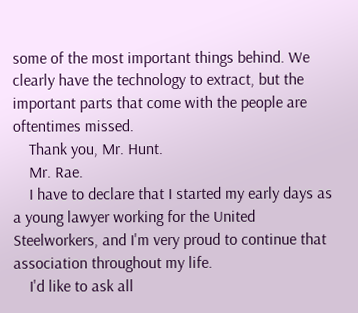some of the most important things behind. We clearly have the technology to extract, but the important parts that come with the people are oftentimes missed.
    Thank you, Mr. Hunt.
    Mr. Rae.
    I have to declare that I started my early days as a young lawyer working for the United Steelworkers, and I'm very proud to continue that association throughout my life.
    I'd like to ask all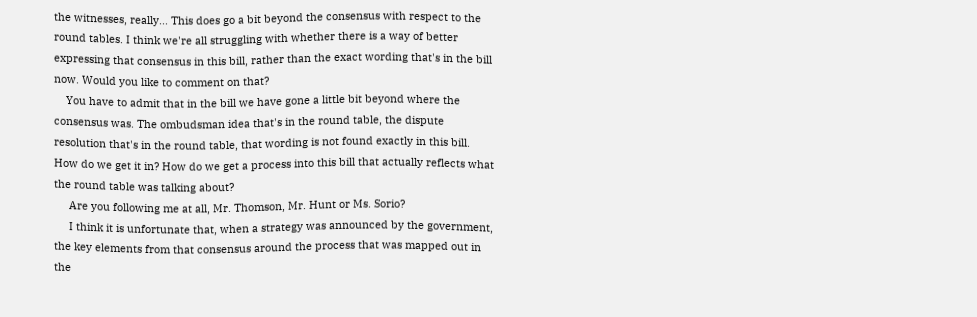the witnesses, really... This does go a bit beyond the consensus with respect to the round tables. I think we're all struggling with whether there is a way of better expressing that consensus in this bill, rather than the exact wording that's in the bill now. Would you like to comment on that?
    You have to admit that in the bill we have gone a little bit beyond where the consensus was. The ombudsman idea that's in the round table, the dispute resolution that's in the round table, that wording is not found exactly in this bill. How do we get it in? How do we get a process into this bill that actually reflects what the round table was talking about?
     Are you following me at all, Mr. Thomson, Mr. Hunt or Ms. Sorio?
     I think it is unfortunate that, when a strategy was announced by the government, the key elements from that consensus around the process that was mapped out in the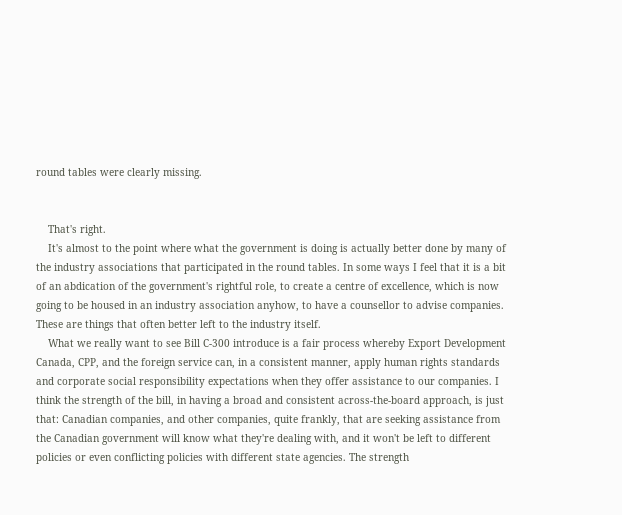round tables were clearly missing.


    That's right.
    It's almost to the point where what the government is doing is actually better done by many of the industry associations that participated in the round tables. In some ways I feel that it is a bit of an abdication of the government's rightful role, to create a centre of excellence, which is now going to be housed in an industry association anyhow, to have a counsellor to advise companies. These are things that often better left to the industry itself.
    What we really want to see Bill C-300 introduce is a fair process whereby Export Development Canada, CPP, and the foreign service can, in a consistent manner, apply human rights standards and corporate social responsibility expectations when they offer assistance to our companies. I think the strength of the bill, in having a broad and consistent across-the-board approach, is just that: Canadian companies, and other companies, quite frankly, that are seeking assistance from the Canadian government will know what they're dealing with, and it won't be left to different policies or even conflicting policies with different state agencies. The strength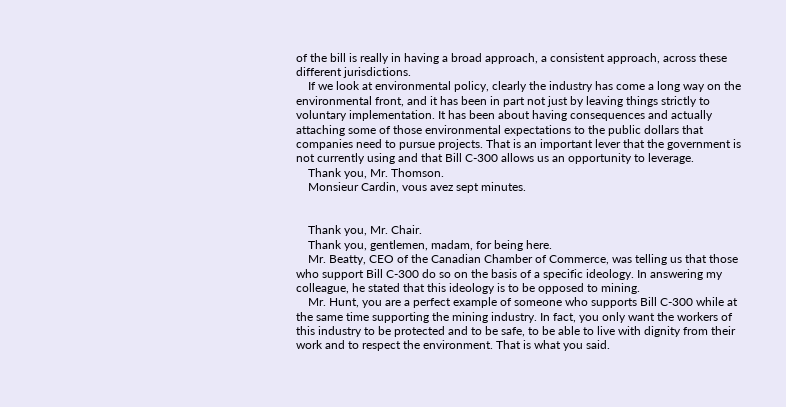of the bill is really in having a broad approach, a consistent approach, across these different jurisdictions.
    If we look at environmental policy, clearly the industry has come a long way on the environmental front, and it has been in part not just by leaving things strictly to voluntary implementation. It has been about having consequences and actually attaching some of those environmental expectations to the public dollars that companies need to pursue projects. That is an important lever that the government is not currently using and that Bill C-300 allows us an opportunity to leverage.
    Thank you, Mr. Thomson.
    Monsieur Cardin, vous avez sept minutes.


    Thank you, Mr. Chair.
    Thank you, gentlemen, madam, for being here.
    Mr. Beatty, CEO of the Canadian Chamber of Commerce, was telling us that those who support Bill C-300 do so on the basis of a specific ideology. In answering my colleague, he stated that this ideology is to be opposed to mining.
    Mr. Hunt, you are a perfect example of someone who supports Bill C-300 while at the same time supporting the mining industry. In fact, you only want the workers of this industry to be protected and to be safe, to be able to live with dignity from their work and to respect the environment. That is what you said.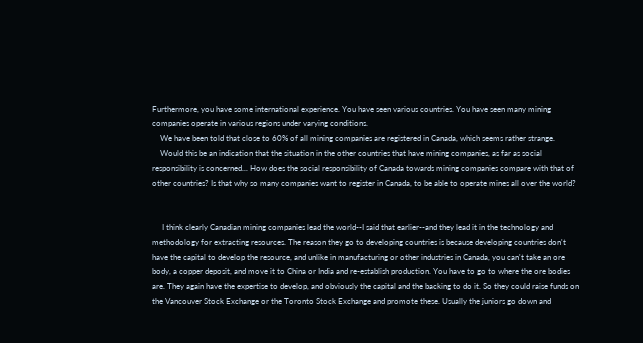Furthermore, you have some international experience. You have seen various countries. You have seen many mining companies operate in various regions under varying conditions.
    We have been told that close to 60% of all mining companies are registered in Canada, which seems rather strange.
    Would this be an indication that the situation in the other countries that have mining companies, as far as social responsibility is concerned... How does the social responsibility of Canada towards mining companies compare with that of other countries? Is that why so many companies want to register in Canada, to be able to operate mines all over the world?


     I think clearly Canadian mining companies lead the world--I said that earlier--and they lead it in the technology and methodology for extracting resources. The reason they go to developing countries is because developing countries don't have the capital to develop the resource, and unlike in manufacturing or other industries in Canada, you can't take an ore body, a copper deposit, and move it to China or India and re-establish production. You have to go to where the ore bodies are. They again have the expertise to develop, and obviously the capital and the backing to do it. So they could raise funds on the Vancouver Stock Exchange or the Toronto Stock Exchange and promote these. Usually the juniors go down and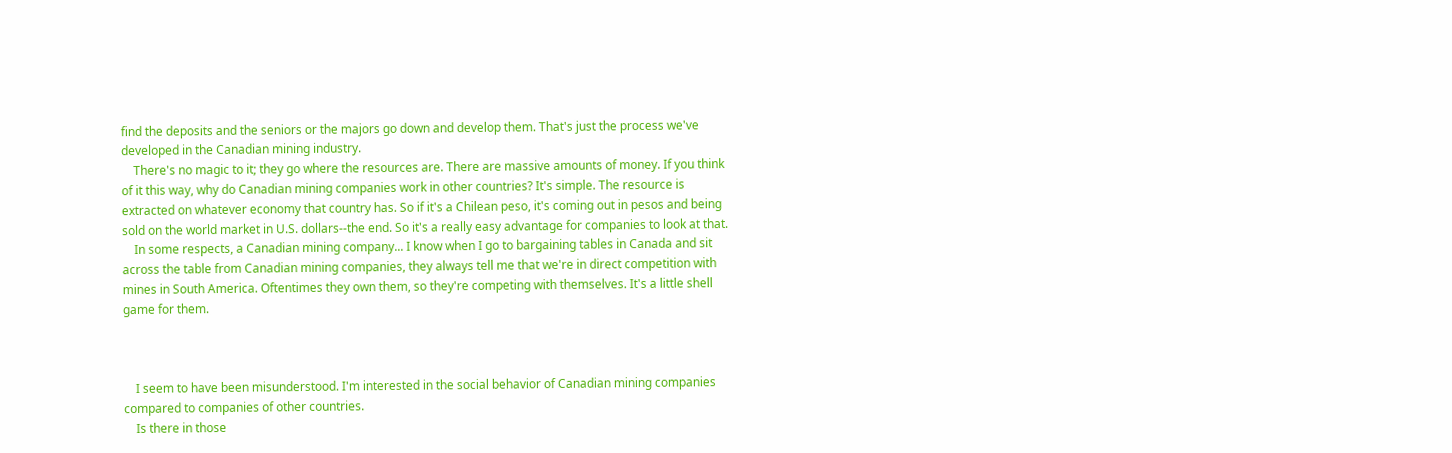find the deposits and the seniors or the majors go down and develop them. That's just the process we've developed in the Canadian mining industry.
    There's no magic to it; they go where the resources are. There are massive amounts of money. If you think of it this way, why do Canadian mining companies work in other countries? It's simple. The resource is extracted on whatever economy that country has. So if it's a Chilean peso, it's coming out in pesos and being sold on the world market in U.S. dollars--the end. So it's a really easy advantage for companies to look at that.
    In some respects, a Canadian mining company... I know when I go to bargaining tables in Canada and sit across the table from Canadian mining companies, they always tell me that we're in direct competition with mines in South America. Oftentimes they own them, so they're competing with themselves. It's a little shell game for them.



    I seem to have been misunderstood. I'm interested in the social behavior of Canadian mining companies compared to companies of other countries.
    Is there in those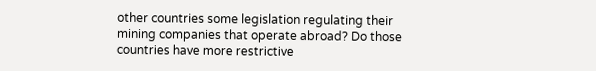other countries some legislation regulating their mining companies that operate abroad? Do those countries have more restrictive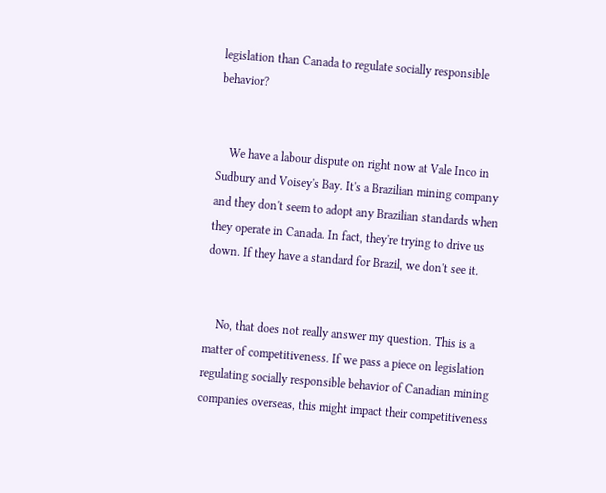legislation than Canada to regulate socially responsible behavior?


    We have a labour dispute on right now at Vale Inco in Sudbury and Voisey's Bay. It's a Brazilian mining company and they don't seem to adopt any Brazilian standards when they operate in Canada. In fact, they're trying to drive us down. If they have a standard for Brazil, we don't see it.


    No, that does not really answer my question. This is a matter of competitiveness. If we pass a piece on legislation regulating socially responsible behavior of Canadian mining companies overseas, this might impact their competitiveness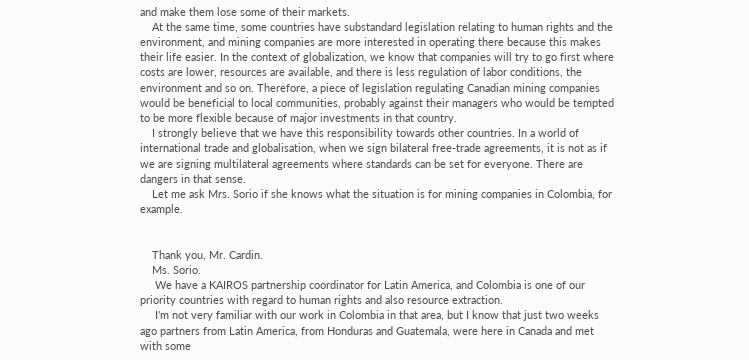and make them lose some of their markets.
    At the same time, some countries have substandard legislation relating to human rights and the environment, and mining companies are more interested in operating there because this makes their life easier. In the context of globalization, we know that companies will try to go first where costs are lower, resources are available, and there is less regulation of labor conditions, the environment and so on. Therefore, a piece of legislation regulating Canadian mining companies would be beneficial to local communities, probably against their managers who would be tempted to be more flexible because of major investments in that country.
    I strongly believe that we have this responsibility towards other countries. In a world of international trade and globalisation, when we sign bilateral free-trade agreements, it is not as if we are signing multilateral agreements where standards can be set for everyone. There are dangers in that sense.
    Let me ask Mrs. Sorio if she knows what the situation is for mining companies in Colombia, for example.


    Thank you, Mr. Cardin.
    Ms. Sorio.
     We have a KAIROS partnership coordinator for Latin America, and Colombia is one of our priority countries with regard to human rights and also resource extraction.
     I'm not very familiar with our work in Colombia in that area, but I know that just two weeks ago partners from Latin America, from Honduras and Guatemala, were here in Canada and met with some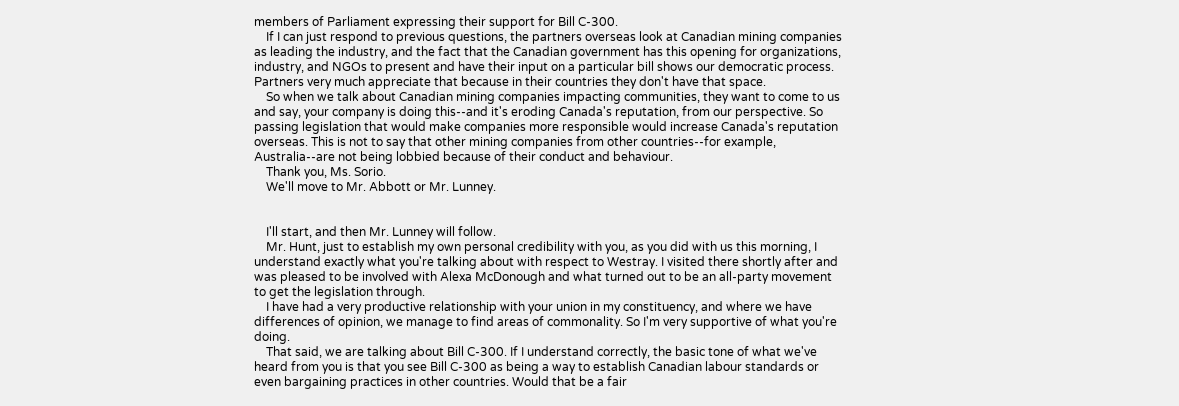members of Parliament expressing their support for Bill C-300.
    If I can just respond to previous questions, the partners overseas look at Canadian mining companies as leading the industry, and the fact that the Canadian government has this opening for organizations, industry, and NGOs to present and have their input on a particular bill shows our democratic process. Partners very much appreciate that because in their countries they don't have that space.
    So when we talk about Canadian mining companies impacting communities, they want to come to us and say, your company is doing this--and it's eroding Canada's reputation, from our perspective. So passing legislation that would make companies more responsible would increase Canada's reputation overseas. This is not to say that other mining companies from other countries--for example, Australia--are not being lobbied because of their conduct and behaviour.
    Thank you, Ms. Sorio.
    We'll move to Mr. Abbott or Mr. Lunney.


    I'll start, and then Mr. Lunney will follow.
    Mr. Hunt, just to establish my own personal credibility with you, as you did with us this morning, I understand exactly what you're talking about with respect to Westray. I visited there shortly after and was pleased to be involved with Alexa McDonough and what turned out to be an all-party movement to get the legislation through.
    I have had a very productive relationship with your union in my constituency, and where we have differences of opinion, we manage to find areas of commonality. So I'm very supportive of what you're doing.
    That said, we are talking about Bill C-300. If I understand correctly, the basic tone of what we've heard from you is that you see Bill C-300 as being a way to establish Canadian labour standards or even bargaining practices in other countries. Would that be a fair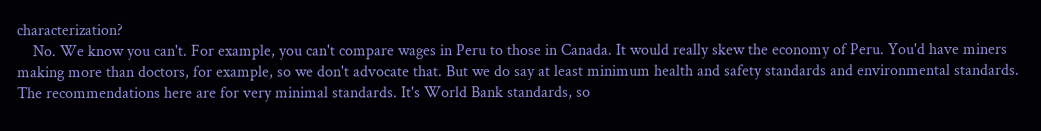characterization?
    No. We know you can't. For example, you can't compare wages in Peru to those in Canada. It would really skew the economy of Peru. You'd have miners making more than doctors, for example, so we don't advocate that. But we do say at least minimum health and safety standards and environmental standards. The recommendations here are for very minimal standards. It's World Bank standards, so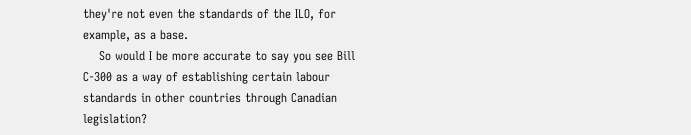they're not even the standards of the ILO, for example, as a base.
    So would I be more accurate to say you see Bill C-300 as a way of establishing certain labour standards in other countries through Canadian legislation?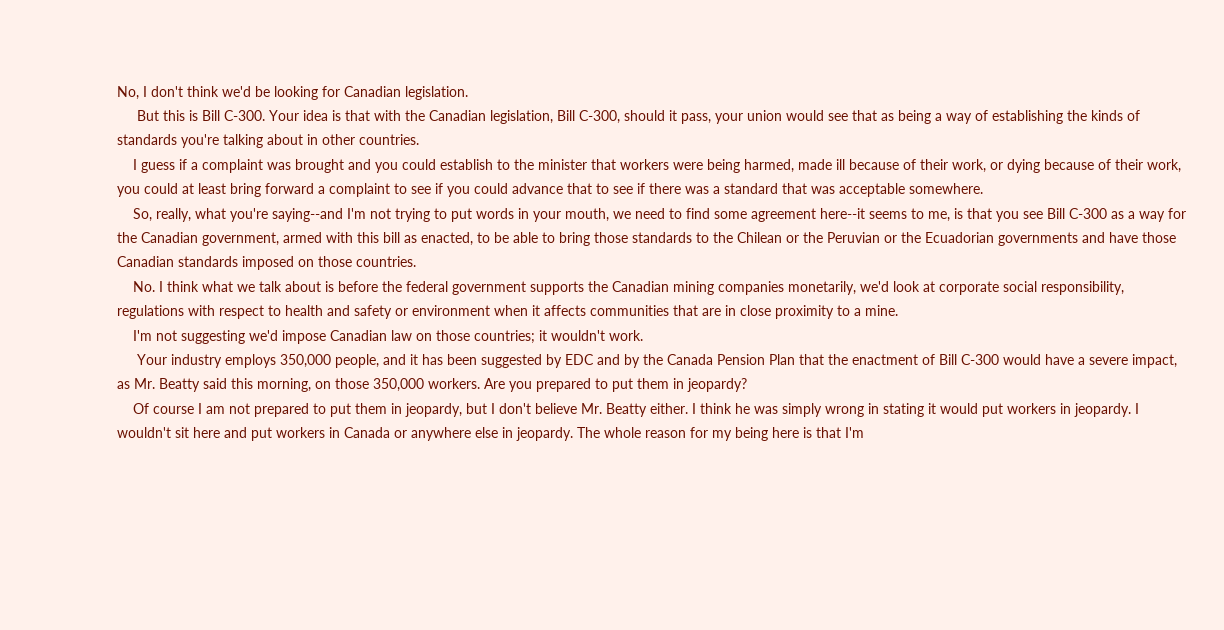No, I don't think we'd be looking for Canadian legislation.
     But this is Bill C-300. Your idea is that with the Canadian legislation, Bill C-300, should it pass, your union would see that as being a way of establishing the kinds of standards you're talking about in other countries.
    I guess if a complaint was brought and you could establish to the minister that workers were being harmed, made ill because of their work, or dying because of their work, you could at least bring forward a complaint to see if you could advance that to see if there was a standard that was acceptable somewhere.
    So, really, what you're saying--and I'm not trying to put words in your mouth, we need to find some agreement here--it seems to me, is that you see Bill C-300 as a way for the Canadian government, armed with this bill as enacted, to be able to bring those standards to the Chilean or the Peruvian or the Ecuadorian governments and have those Canadian standards imposed on those countries.
    No. I think what we talk about is before the federal government supports the Canadian mining companies monetarily, we'd look at corporate social responsibility, regulations with respect to health and safety or environment when it affects communities that are in close proximity to a mine.
    I'm not suggesting we'd impose Canadian law on those countries; it wouldn't work.
     Your industry employs 350,000 people, and it has been suggested by EDC and by the Canada Pension Plan that the enactment of Bill C-300 would have a severe impact, as Mr. Beatty said this morning, on those 350,000 workers. Are you prepared to put them in jeopardy?
    Of course I am not prepared to put them in jeopardy, but I don't believe Mr. Beatty either. I think he was simply wrong in stating it would put workers in jeopardy. I wouldn't sit here and put workers in Canada or anywhere else in jeopardy. The whole reason for my being here is that I'm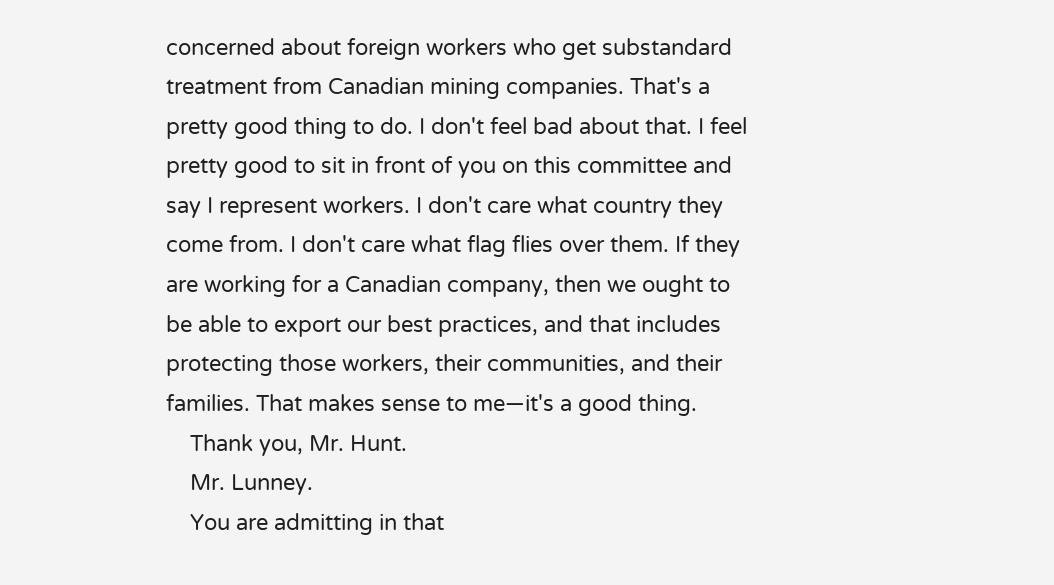concerned about foreign workers who get substandard treatment from Canadian mining companies. That's a pretty good thing to do. I don't feel bad about that. I feel pretty good to sit in front of you on this committee and say I represent workers. I don't care what country they come from. I don't care what flag flies over them. If they are working for a Canadian company, then we ought to be able to export our best practices, and that includes protecting those workers, their communities, and their families. That makes sense to me—it's a good thing.
    Thank you, Mr. Hunt.
    Mr. Lunney.
    You are admitting in that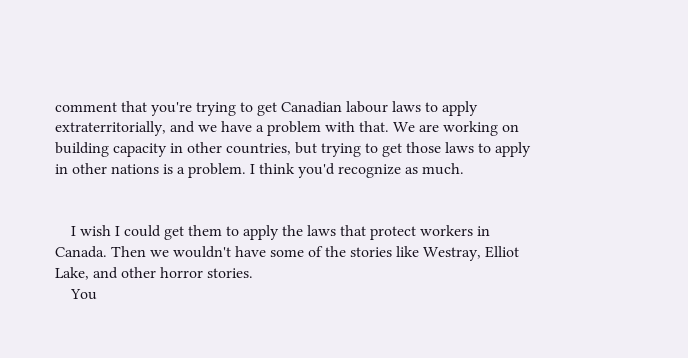comment that you're trying to get Canadian labour laws to apply extraterritorially, and we have a problem with that. We are working on building capacity in other countries, but trying to get those laws to apply in other nations is a problem. I think you'd recognize as much.


    I wish I could get them to apply the laws that protect workers in Canada. Then we wouldn't have some of the stories like Westray, Elliot Lake, and other horror stories.
    You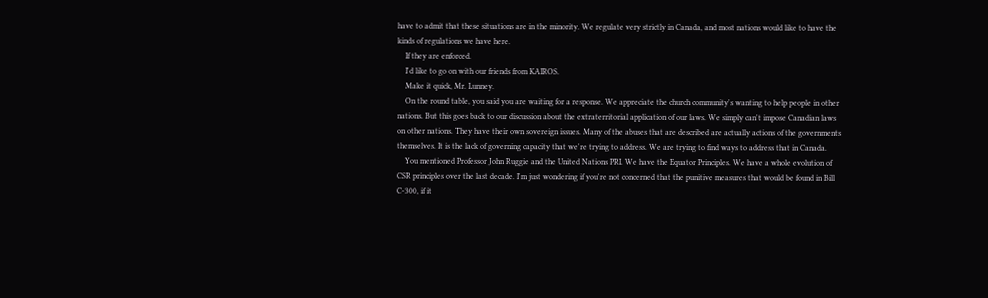have to admit that these situations are in the minority. We regulate very strictly in Canada, and most nations would like to have the kinds of regulations we have here.
    If they are enforced.
    I'd like to go on with our friends from KAIROS.
    Make it quick, Mr. Lunney.
    On the round table, you said you are waiting for a response. We appreciate the church community's wanting to help people in other nations. But this goes back to our discussion about the extraterritorial application of our laws. We simply can't impose Canadian laws on other nations. They have their own sovereign issues. Many of the abuses that are described are actually actions of the governments themselves. It is the lack of governing capacity that we're trying to address. We are trying to find ways to address that in Canada.
    You mentioned Professor John Ruggie and the United Nations PRI. We have the Equator Principles. We have a whole evolution of CSR principles over the last decade. I'm just wondering if you're not concerned that the punitive measures that would be found in Bill C-300, if it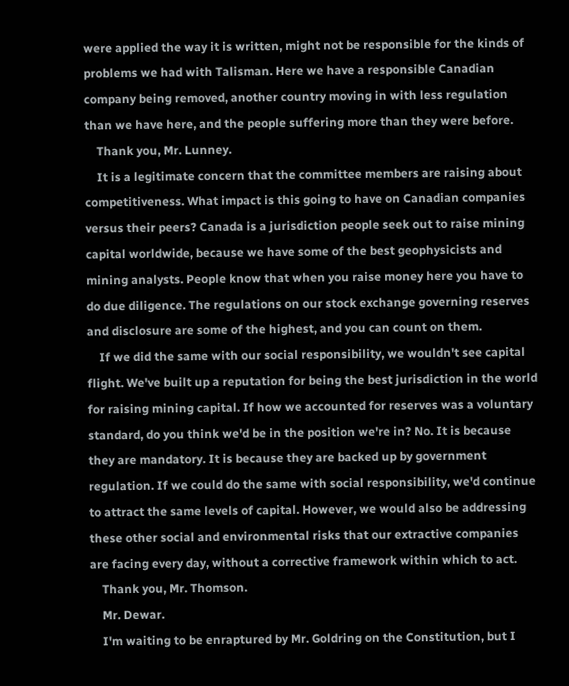were applied the way it is written, might not be responsible for the kinds of problems we had with Talisman. Here we have a responsible Canadian company being removed, another country moving in with less regulation than we have here, and the people suffering more than they were before.
    Thank you, Mr. Lunney.
    It is a legitimate concern that the committee members are raising about competitiveness. What impact is this going to have on Canadian companies versus their peers? Canada is a jurisdiction people seek out to raise mining capital worldwide, because we have some of the best geophysicists and mining analysts. People know that when you raise money here you have to do due diligence. The regulations on our stock exchange governing reserves and disclosure are some of the highest, and you can count on them.
    If we did the same with our social responsibility, we wouldn't see capital flight. We've built up a reputation for being the best jurisdiction in the world for raising mining capital. If how we accounted for reserves was a voluntary standard, do you think we'd be in the position we're in? No. It is because they are mandatory. It is because they are backed up by government regulation. If we could do the same with social responsibility, we'd continue to attract the same levels of capital. However, we would also be addressing these other social and environmental risks that our extractive companies are facing every day, without a corrective framework within which to act.
    Thank you, Mr. Thomson.
    Mr. Dewar.
    I'm waiting to be enraptured by Mr. Goldring on the Constitution, but I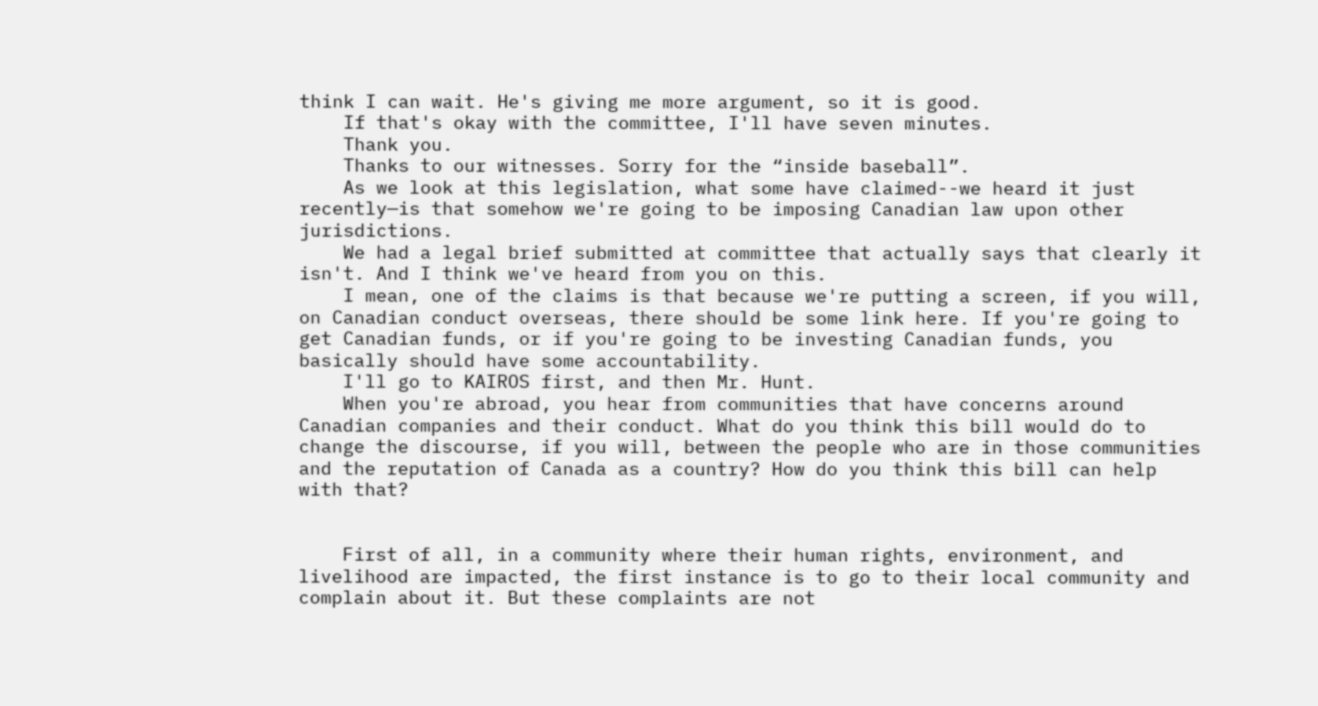think I can wait. He's giving me more argument, so it is good.
    If that's okay with the committee, I'll have seven minutes.
    Thank you.
    Thanks to our witnesses. Sorry for the “inside baseball”.
    As we look at this legislation, what some have claimed--we heard it just recently—is that somehow we're going to be imposing Canadian law upon other jurisdictions.
    We had a legal brief submitted at committee that actually says that clearly it isn't. And I think we've heard from you on this.
    I mean, one of the claims is that because we're putting a screen, if you will, on Canadian conduct overseas, there should be some link here. If you're going to get Canadian funds, or if you're going to be investing Canadian funds, you basically should have some accountability.
    I'll go to KAIROS first, and then Mr. Hunt.
    When you're abroad, you hear from communities that have concerns around Canadian companies and their conduct. What do you think this bill would do to change the discourse, if you will, between the people who are in those communities and the reputation of Canada as a country? How do you think this bill can help with that?


    First of all, in a community where their human rights, environment, and livelihood are impacted, the first instance is to go to their local community and complain about it. But these complaints are not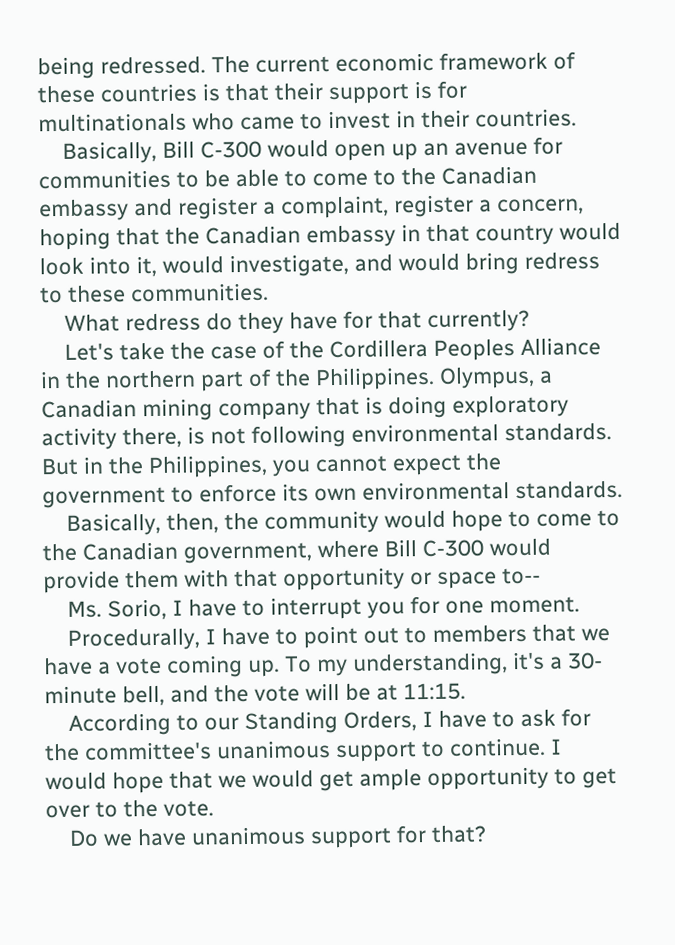being redressed. The current economic framework of these countries is that their support is for multinationals who came to invest in their countries.
    Basically, Bill C-300 would open up an avenue for communities to be able to come to the Canadian embassy and register a complaint, register a concern, hoping that the Canadian embassy in that country would look into it, would investigate, and would bring redress to these communities.
    What redress do they have for that currently?
    Let's take the case of the Cordillera Peoples Alliance in the northern part of the Philippines. Olympus, a Canadian mining company that is doing exploratory activity there, is not following environmental standards. But in the Philippines, you cannot expect the government to enforce its own environmental standards.
    Basically, then, the community would hope to come to the Canadian government, where Bill C-300 would provide them with that opportunity or space to--
    Ms. Sorio, I have to interrupt you for one moment.
    Procedurally, I have to point out to members that we have a vote coming up. To my understanding, it's a 30-minute bell, and the vote will be at 11:15.
    According to our Standing Orders, I have to ask for the committee's unanimous support to continue. I would hope that we would get ample opportunity to get over to the vote.
    Do we have unanimous support for that?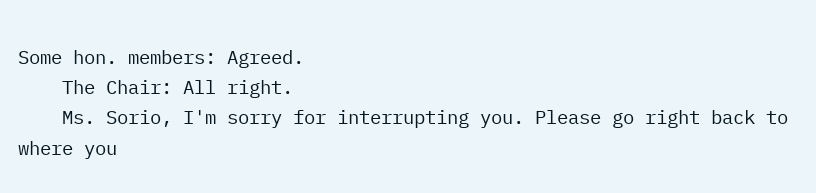Some hon. members: Agreed.
    The Chair: All right.
    Ms. Sorio, I'm sorry for interrupting you. Please go right back to where you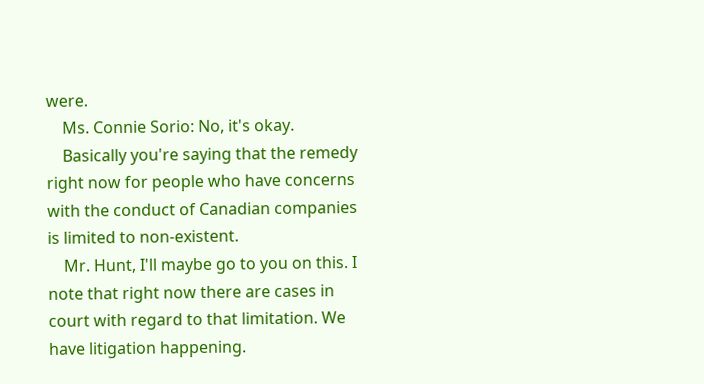were.
    Ms. Connie Sorio: No, it's okay.
    Basically you're saying that the remedy right now for people who have concerns with the conduct of Canadian companies is limited to non-existent.
    Mr. Hunt, I'll maybe go to you on this. I note that right now there are cases in court with regard to that limitation. We have litigation happening.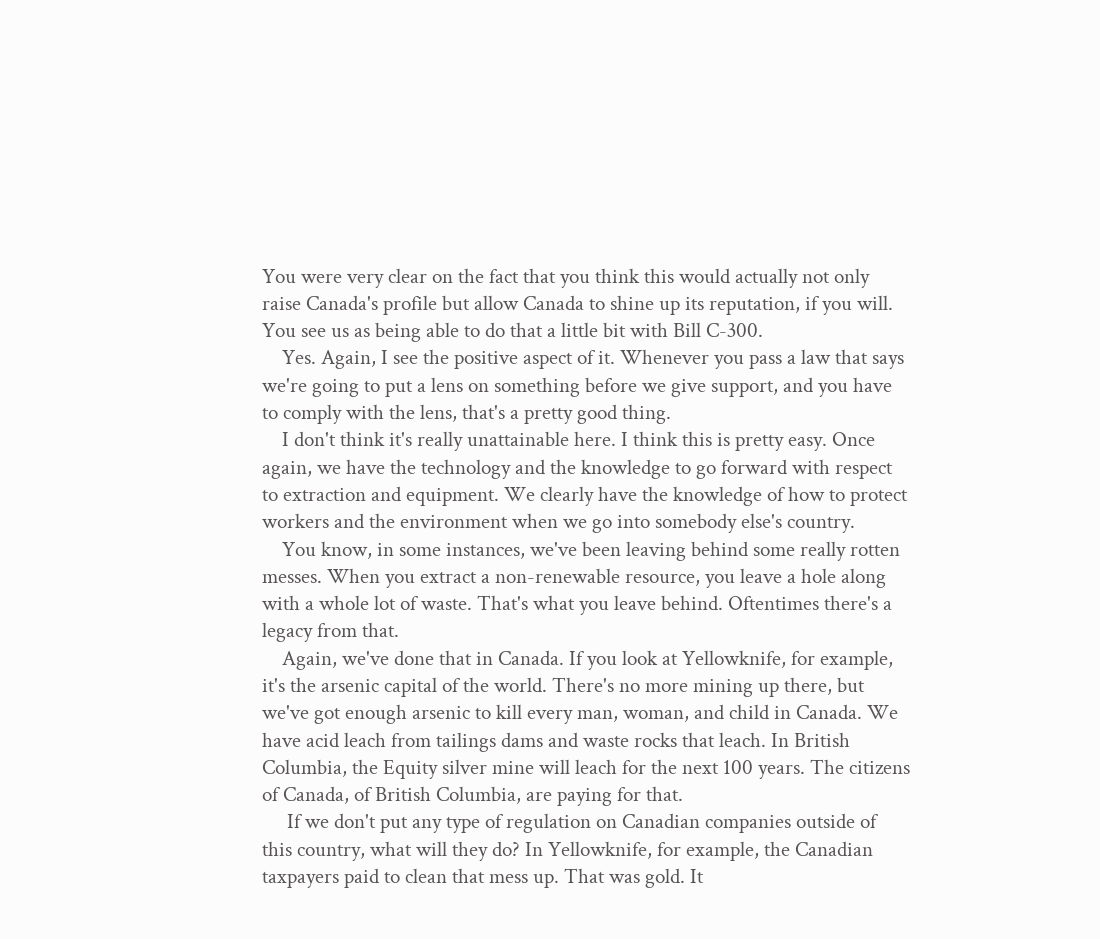You were very clear on the fact that you think this would actually not only raise Canada's profile but allow Canada to shine up its reputation, if you will. You see us as being able to do that a little bit with Bill C-300.
    Yes. Again, I see the positive aspect of it. Whenever you pass a law that says we're going to put a lens on something before we give support, and you have to comply with the lens, that's a pretty good thing.
    I don't think it's really unattainable here. I think this is pretty easy. Once again, we have the technology and the knowledge to go forward with respect to extraction and equipment. We clearly have the knowledge of how to protect workers and the environment when we go into somebody else's country.
    You know, in some instances, we've been leaving behind some really rotten messes. When you extract a non-renewable resource, you leave a hole along with a whole lot of waste. That's what you leave behind. Oftentimes there's a legacy from that.
    Again, we've done that in Canada. If you look at Yellowknife, for example, it's the arsenic capital of the world. There's no more mining up there, but we've got enough arsenic to kill every man, woman, and child in Canada. We have acid leach from tailings dams and waste rocks that leach. In British Columbia, the Equity silver mine will leach for the next 100 years. The citizens of Canada, of British Columbia, are paying for that.
     If we don't put any type of regulation on Canadian companies outside of this country, what will they do? In Yellowknife, for example, the Canadian taxpayers paid to clean that mess up. That was gold. It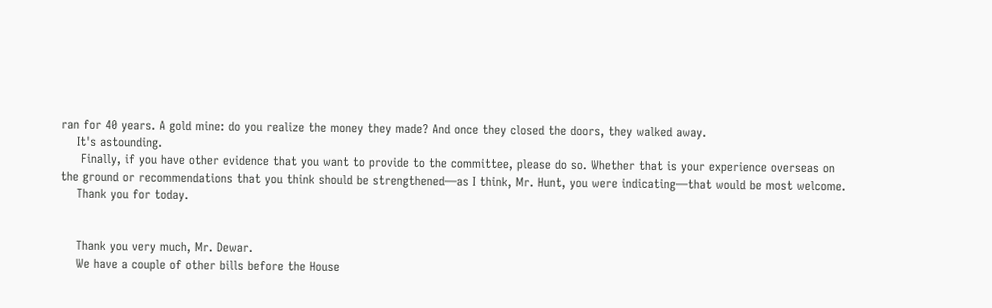ran for 40 years. A gold mine: do you realize the money they made? And once they closed the doors, they walked away.
    It's astounding.
     Finally, if you have other evidence that you want to provide to the committee, please do so. Whether that is your experience overseas on the ground or recommendations that you think should be strengthened—as I think, Mr. Hunt, you were indicating—that would be most welcome.
    Thank you for today.


    Thank you very much, Mr. Dewar.
    We have a couple of other bills before the House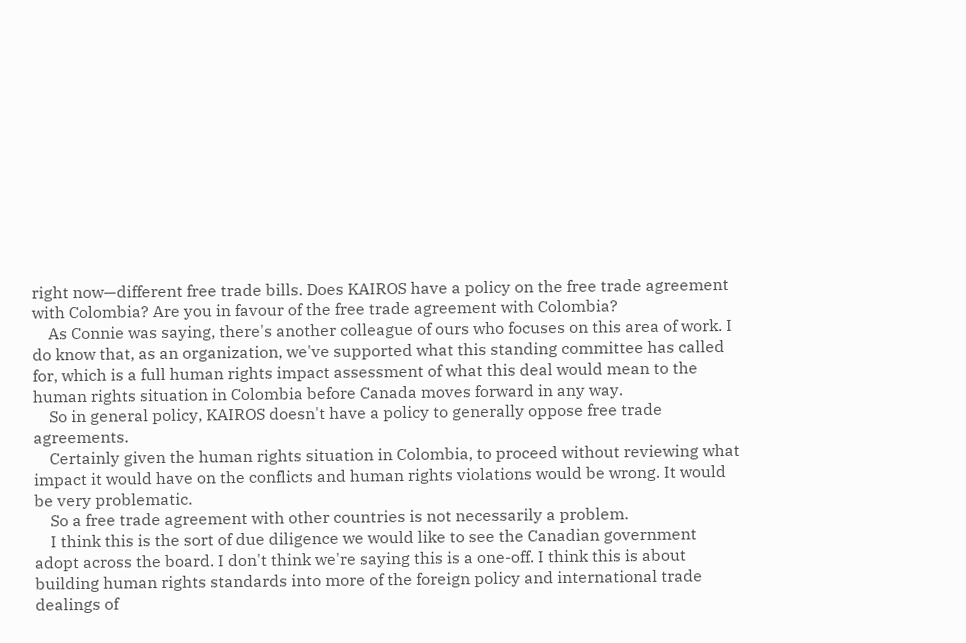right now—different free trade bills. Does KAIROS have a policy on the free trade agreement with Colombia? Are you in favour of the free trade agreement with Colombia?
    As Connie was saying, there's another colleague of ours who focuses on this area of work. I do know that, as an organization, we've supported what this standing committee has called for, which is a full human rights impact assessment of what this deal would mean to the human rights situation in Colombia before Canada moves forward in any way.
    So in general policy, KAIROS doesn't have a policy to generally oppose free trade agreements.
    Certainly given the human rights situation in Colombia, to proceed without reviewing what impact it would have on the conflicts and human rights violations would be wrong. It would be very problematic.
    So a free trade agreement with other countries is not necessarily a problem.
    I think this is the sort of due diligence we would like to see the Canadian government adopt across the board. I don't think we're saying this is a one-off. I think this is about building human rights standards into more of the foreign policy and international trade dealings of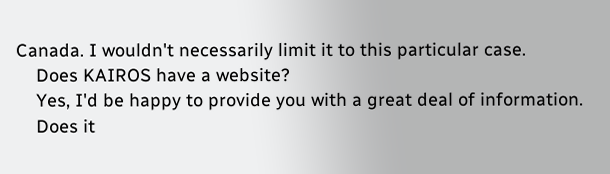Canada. I wouldn't necessarily limit it to this particular case.
    Does KAIROS have a website?
    Yes, I'd be happy to provide you with a great deal of information.
    Does it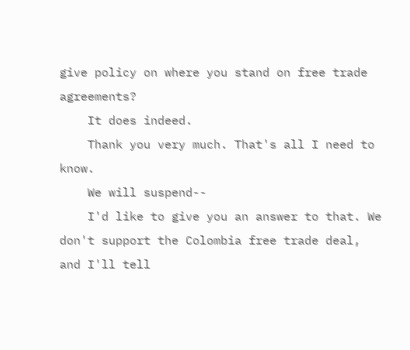give policy on where you stand on free trade agreements?
    It does indeed.
    Thank you very much. That's all I need to know.
    We will suspend--
    I'd like to give you an answer to that. We don't support the Colombia free trade deal, and I'll tell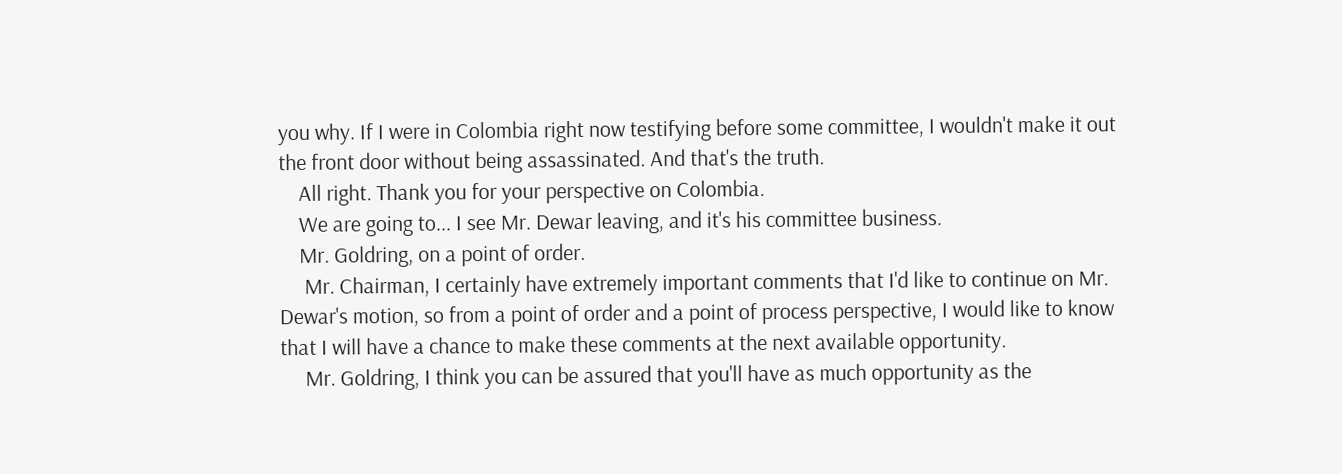you why. If I were in Colombia right now testifying before some committee, I wouldn't make it out the front door without being assassinated. And that's the truth.
    All right. Thank you for your perspective on Colombia.
    We are going to... I see Mr. Dewar leaving, and it's his committee business.
    Mr. Goldring, on a point of order.
     Mr. Chairman, I certainly have extremely important comments that I'd like to continue on Mr. Dewar's motion, so from a point of order and a point of process perspective, I would like to know that I will have a chance to make these comments at the next available opportunity.
     Mr. Goldring, I think you can be assured that you'll have as much opportunity as the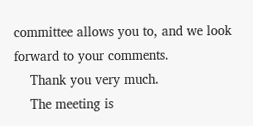committee allows you to, and we look forward to your comments.
    Thank you very much.
    The meeting is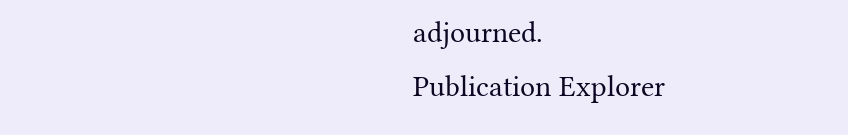adjourned.
Publication Explorer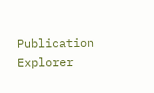Publication Explorer